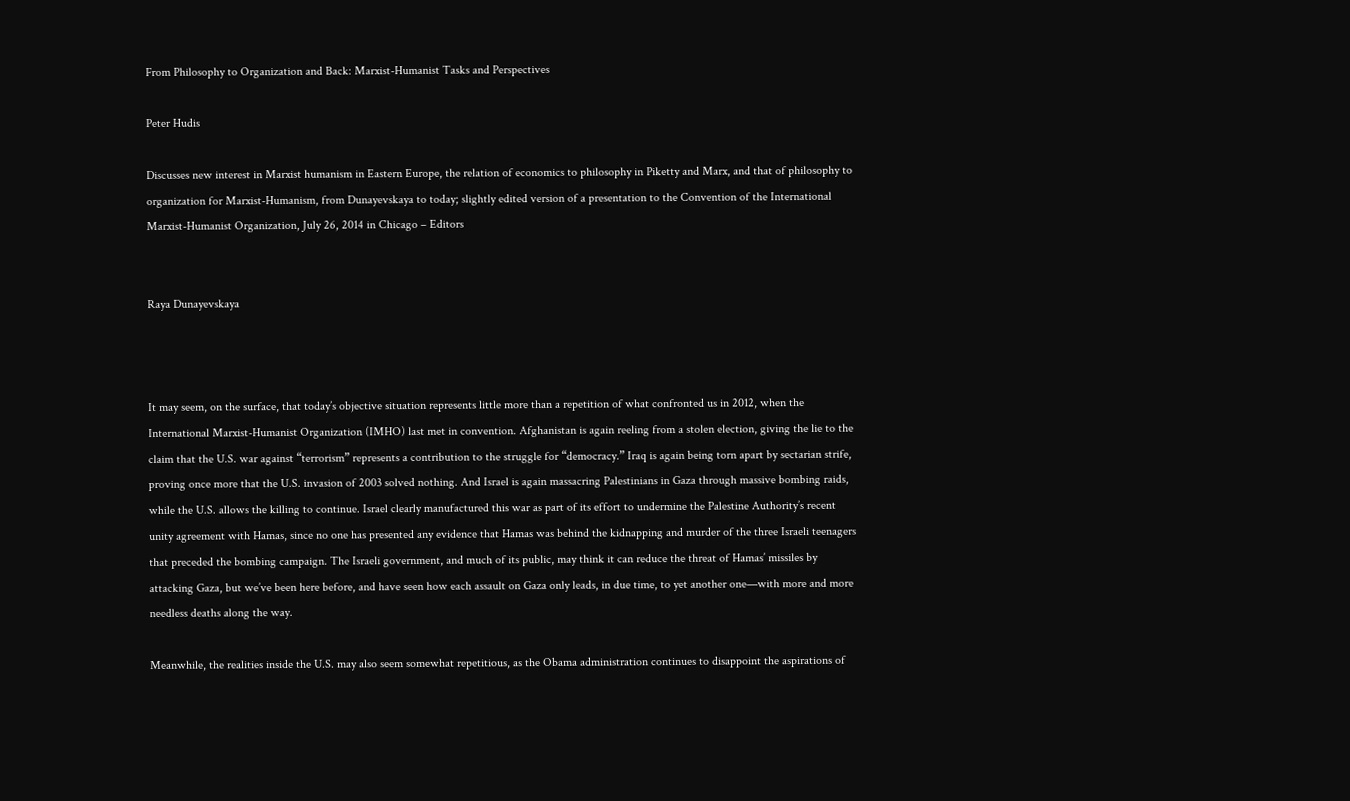From Philosophy to Organization and Back: Marxist-Humanist Tasks and Perspectives

Peter Hudis

Discusses new interest in Marxist humanism in Eastern Europe, the relation of economics to philosophy in Piketty and Marx, and that of philosophy to organization for Marxist-Humanism, from Dunayevskaya to today; slightly edited version of a presentation to the Convention of the International Marxist-Humanist Organization, July 26, 2014 in Chicago – Editors


Raya Dunayevskaya



It may seem, on the surface, that today’s objective situation represents little more than a repetition of what confronted us in 2012, when the International Marxist-Humanist Organization (IMHO) last met in convention. Afghanistan is again reeling from a stolen election, giving the lie to the claim that the U.S. war against “terrorism” represents a contribution to the struggle for “democracy.” Iraq is again being torn apart by sectarian strife, proving once more that the U.S. invasion of 2003 solved nothing. And Israel is again massacring Palestinians in Gaza through massive bombing raids, while the U.S. allows the killing to continue. Israel clearly manufactured this war as part of its effort to undermine the Palestine Authority’s recent unity agreement with Hamas, since no one has presented any evidence that Hamas was behind the kidnapping and murder of the three Israeli teenagers that preceded the bombing campaign. The Israeli government, and much of its public, may think it can reduce the threat of Hamas’ missiles by attacking Gaza, but we’ve been here before, and have seen how each assault on Gaza only leads, in due time, to yet another one—with more and more needless deaths along the way.

Meanwhile, the realities inside the U.S. may also seem somewhat repetitious, as the Obama administration continues to disappoint the aspirations of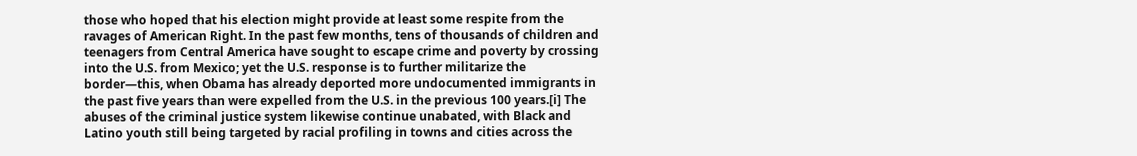those who hoped that his election might provide at least some respite from the ravages of American Right. In the past few months, tens of thousands of children and teenagers from Central America have sought to escape crime and poverty by crossing into the U.S. from Mexico; yet the U.S. response is to further militarize the border—this, when Obama has already deported more undocumented immigrants in the past five years than were expelled from the U.S. in the previous 100 years.[i] The abuses of the criminal justice system likewise continue unabated, with Black and Latino youth still being targeted by racial profiling in towns and cities across the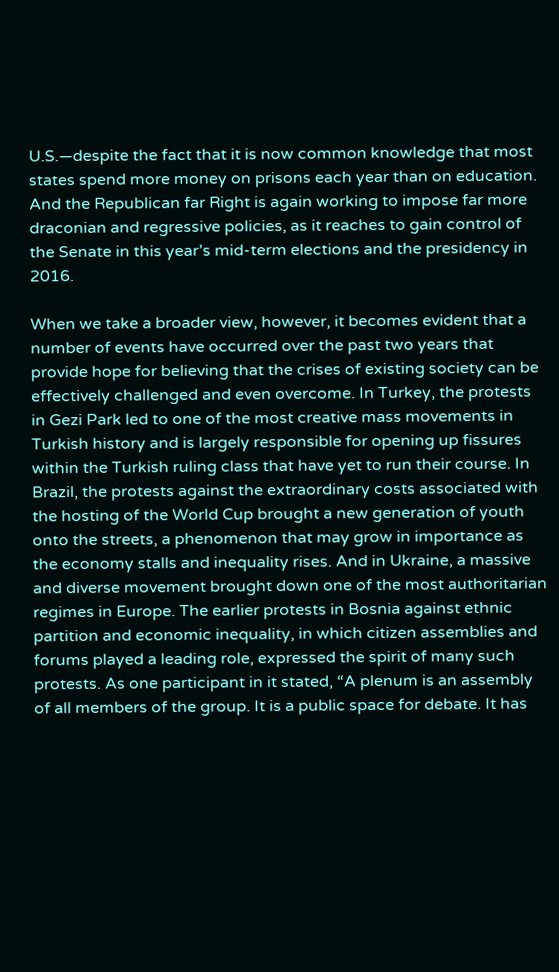U.S.—despite the fact that it is now common knowledge that most states spend more money on prisons each year than on education. And the Republican far Right is again working to impose far more draconian and regressive policies, as it reaches to gain control of the Senate in this year’s mid-term elections and the presidency in 2016.

When we take a broader view, however, it becomes evident that a number of events have occurred over the past two years that provide hope for believing that the crises of existing society can be effectively challenged and even overcome. In Turkey, the protests in Gezi Park led to one of the most creative mass movements in Turkish history and is largely responsible for opening up fissures within the Turkish ruling class that have yet to run their course. In Brazil, the protests against the extraordinary costs associated with the hosting of the World Cup brought a new generation of youth onto the streets, a phenomenon that may grow in importance as the economy stalls and inequality rises. And in Ukraine, a massive and diverse movement brought down one of the most authoritarian regimes in Europe. The earlier protests in Bosnia against ethnic partition and economic inequality, in which citizen assemblies and forums played a leading role, expressed the spirit of many such protests. As one participant in it stated, “A plenum is an assembly of all members of the group. It is a public space for debate. It has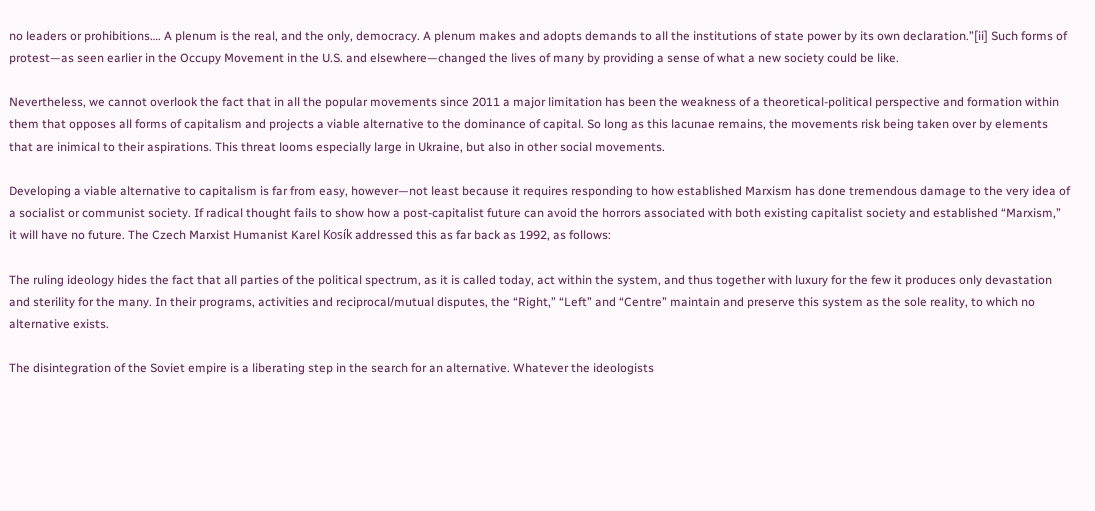no leaders or prohibitions…. A plenum is the real, and the only, democracy. A plenum makes and adopts demands to all the institutions of state power by its own declaration.”[ii] Such forms of protest—as seen earlier in the Occupy Movement in the U.S. and elsewhere—changed the lives of many by providing a sense of what a new society could be like.

Nevertheless, we cannot overlook the fact that in all the popular movements since 2011 a major limitation has been the weakness of a theoretical-political perspective and formation within them that opposes all forms of capitalism and projects a viable alternative to the dominance of capital. So long as this lacunae remains, the movements risk being taken over by elements that are inimical to their aspirations. This threat looms especially large in Ukraine, but also in other social movements.

Developing a viable alternative to capitalism is far from easy, however—not least because it requires responding to how established Marxism has done tremendous damage to the very idea of a socialist or communist society. If radical thought fails to show how a post-capitalist future can avoid the horrors associated with both existing capitalist society and established “Marxism,” it will have no future. The Czech Marxist Humanist Karel Kosík addressed this as far back as 1992, as follows:

The ruling ideology hides the fact that all parties of the political spectrum, as it is called today, act within the system, and thus together with luxury for the few it produces only devastation and sterility for the many. In their programs, activities and reciprocal/mutual disputes, the “Right,” “Left” and “Centre” maintain and preserve this system as the sole reality, to which no alternative exists.

The disintegration of the Soviet empire is a liberating step in the search for an alternative. Whatever the ideologists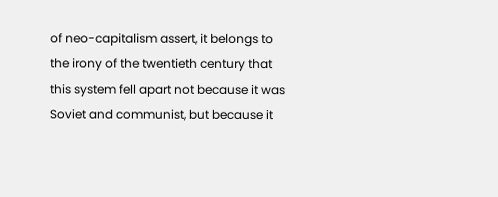of neo-capitalism assert, it belongs to the irony of the twentieth century that this system fell apart not because it was Soviet and communist, but because it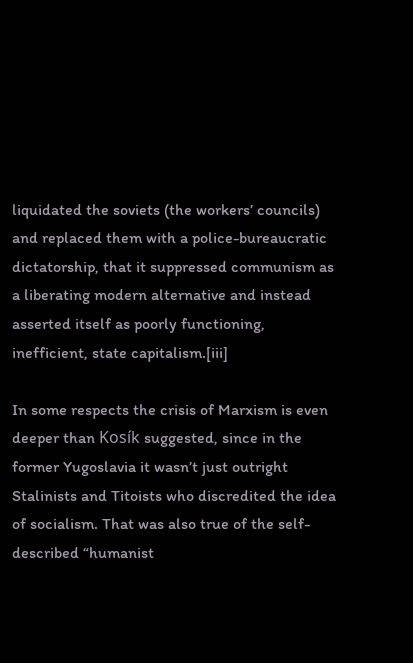liquidated the soviets (the workers’ councils) and replaced them with a police-bureaucratic dictatorship, that it suppressed communism as a liberating modern alternative and instead asserted itself as poorly functioning, inefficient, state capitalism.[iii]

In some respects the crisis of Marxism is even deeper than Kosík suggested, since in the former Yugoslavia it wasn’t just outright Stalinists and Titoists who discredited the idea of socialism. That was also true of the self-described “humanist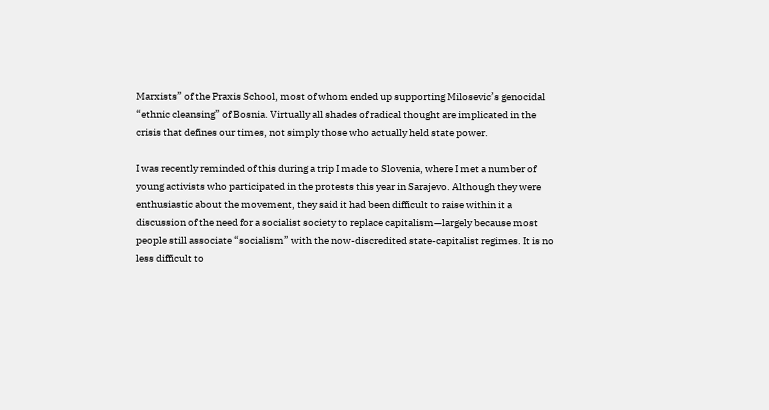Marxists” of the Praxis School, most of whom ended up supporting Milosevic’s genocidal “ethnic cleansing” of Bosnia. Virtually all shades of radical thought are implicated in the crisis that defines our times, not simply those who actually held state power.

I was recently reminded of this during a trip I made to Slovenia, where I met a number of young activists who participated in the protests this year in Sarajevo. Although they were enthusiastic about the movement, they said it had been difficult to raise within it a discussion of the need for a socialist society to replace capitalism—largely because most people still associate “socialism” with the now-discredited state-capitalist regimes. It is no less difficult to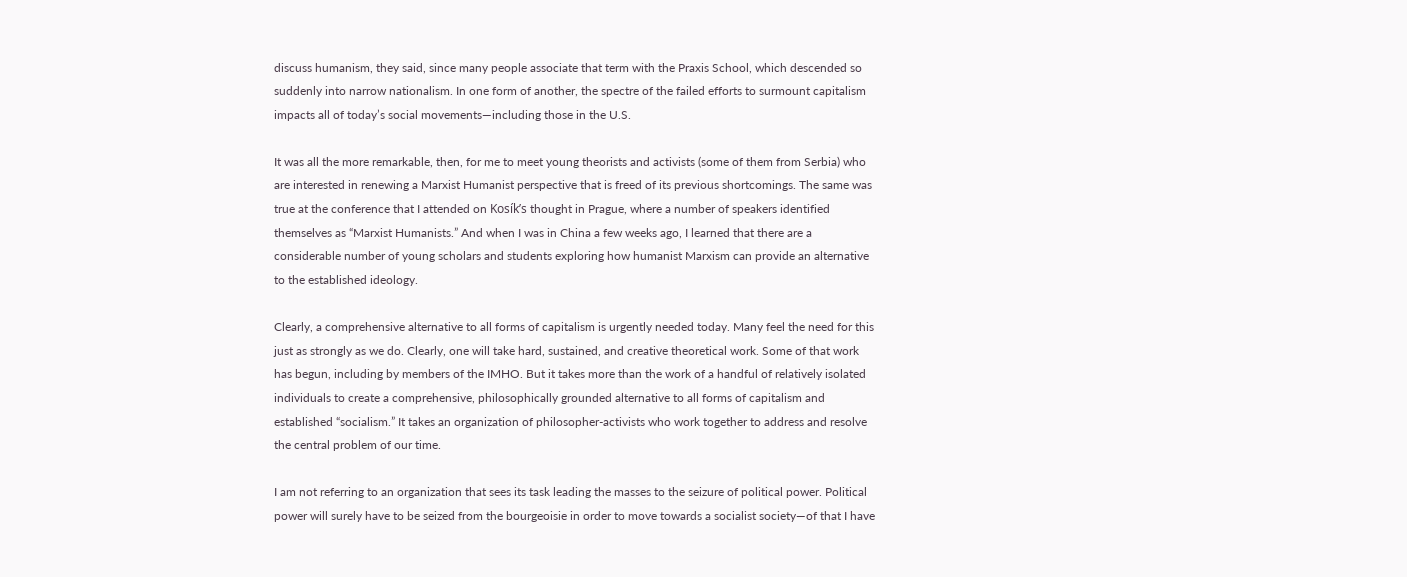discuss humanism, they said, since many people associate that term with the Praxis School, which descended so suddenly into narrow nationalism. In one form of another, the spectre of the failed efforts to surmount capitalism impacts all of today’s social movements—including those in the U.S.

It was all the more remarkable, then, for me to meet young theorists and activists (some of them from Serbia) who are interested in renewing a Marxist Humanist perspective that is freed of its previous shortcomings. The same was true at the conference that I attended on Kosík’s thought in Prague, where a number of speakers identified themselves as “Marxist Humanists.” And when I was in China a few weeks ago, I learned that there are a considerable number of young scholars and students exploring how humanist Marxism can provide an alternative to the established ideology.

Clearly, a comprehensive alternative to all forms of capitalism is urgently needed today. Many feel the need for this just as strongly as we do. Clearly, one will take hard, sustained, and creative theoretical work. Some of that work has begun, including by members of the IMHO. But it takes more than the work of a handful of relatively isolated individuals to create a comprehensive, philosophically grounded alternative to all forms of capitalism and established “socialism.” It takes an organization of philosopher-activists who work together to address and resolve the central problem of our time.

I am not referring to an organization that sees its task leading the masses to the seizure of political power. Political power will surely have to be seized from the bourgeoisie in order to move towards a socialist society—of that I have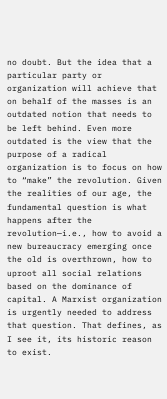no doubt. But the idea that a particular party or organization will achieve that on behalf of the masses is an outdated notion that needs to be left behind. Even more outdated is the view that the purpose of a radical organization is to focus on how to “make” the revolution. Given the realities of our age, the fundamental question is what happens after the revolution—i.e., how to avoid a new bureaucracy emerging once the old is overthrown, how to uproot all social relations based on the dominance of capital. A Marxist organization is urgently needed to address that question. That defines, as I see it, its historic reason to exist.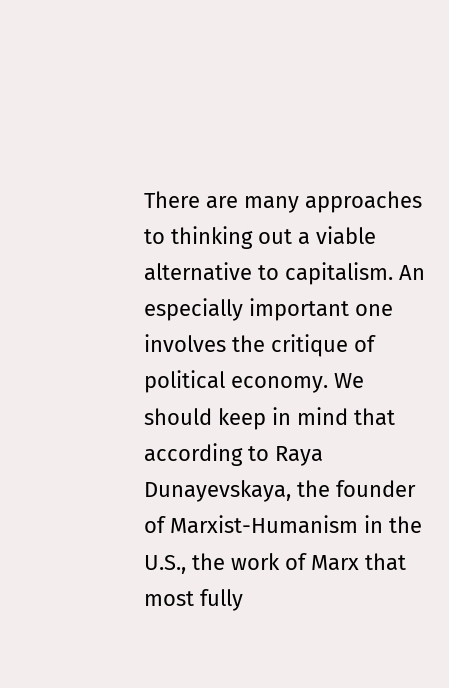There are many approaches to thinking out a viable alternative to capitalism. An especially important one involves the critique of political economy. We should keep in mind that according to Raya Dunayevskaya, the founder of Marxist-Humanism in the U.S., the work of Marx that most fully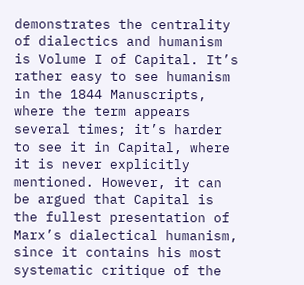demonstrates the centrality of dialectics and humanism is Volume I of Capital. It’s rather easy to see humanism in the 1844 Manuscripts, where the term appears several times; it’s harder to see it in Capital, where it is never explicitly mentioned. However, it can be argued that Capital is the fullest presentation of Marx’s dialectical humanism, since it contains his most systematic critique of the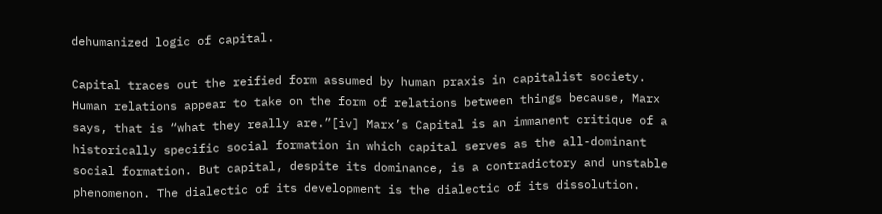dehumanized logic of capital.

Capital traces out the reified form assumed by human praxis in capitalist society. Human relations appear to take on the form of relations between things because, Marx says, that is “what they really are.”[iv] Marx’s Capital is an immanent critique of a historically specific social formation in which capital serves as the all-dominant social formation. But capital, despite its dominance, is a contradictory and unstable phenomenon. The dialectic of its development is the dialectic of its dissolution.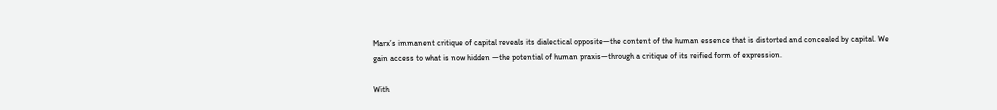Marx’s immanent critique of capital reveals its dialectical opposite—the content of the human essence that is distorted and concealed by capital. We gain access to what is now hidden —the potential of human praxis—through a critique of its reified form of expression.

With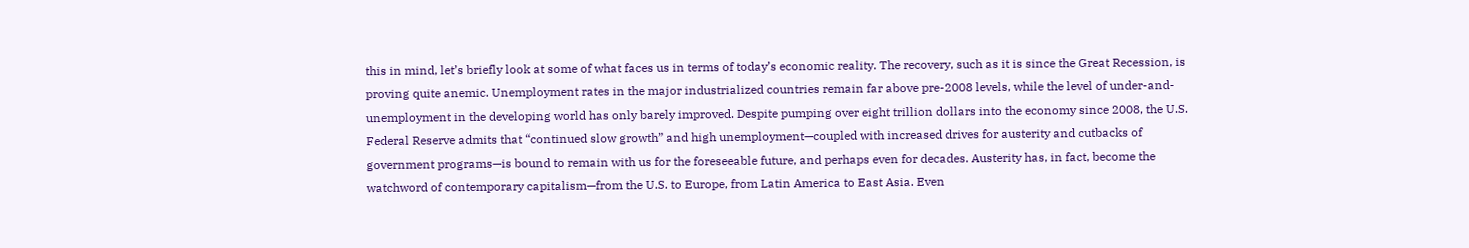this in mind, let’s briefly look at some of what faces us in terms of today’s economic reality. The recovery, such as it is since the Great Recession, is proving quite anemic. Unemployment rates in the major industrialized countries remain far above pre-2008 levels, while the level of under-and-unemployment in the developing world has only barely improved. Despite pumping over eight trillion dollars into the economy since 2008, the U.S. Federal Reserve admits that “continued slow growth” and high unemployment—coupled with increased drives for austerity and cutbacks of government programs—is bound to remain with us for the foreseeable future, and perhaps even for decades. Austerity has, in fact, become the watchword of contemporary capitalism—from the U.S. to Europe, from Latin America to East Asia. Even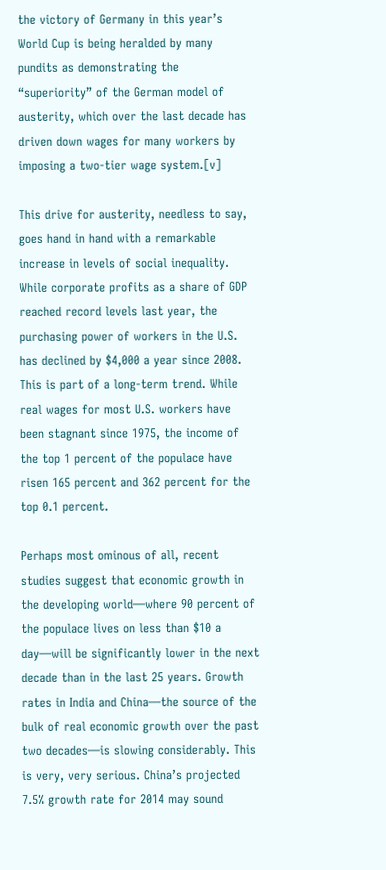the victory of Germany in this year’s World Cup is being heralded by many pundits as demonstrating the “superiority” of the German model of austerity, which over the last decade has driven down wages for many workers by imposing a two-tier wage system.[v]

This drive for austerity, needless to say, goes hand in hand with a remarkable increase in levels of social inequality. While corporate profits as a share of GDP reached record levels last year, the purchasing power of workers in the U.S. has declined by $4,000 a year since 2008. This is part of a long-term trend. While real wages for most U.S. workers have been stagnant since 1975, the income of the top 1 percent of the populace have risen 165 percent and 362 percent for the top 0.1 percent.

Perhaps most ominous of all, recent studies suggest that economic growth in the developing world—where 90 percent of the populace lives on less than $10 a day—will be significantly lower in the next decade than in the last 25 years. Growth rates in India and China—the source of the bulk of real economic growth over the past two decades—is slowing considerably. This is very, very serious. China’s projected 7.5% growth rate for 2014 may sound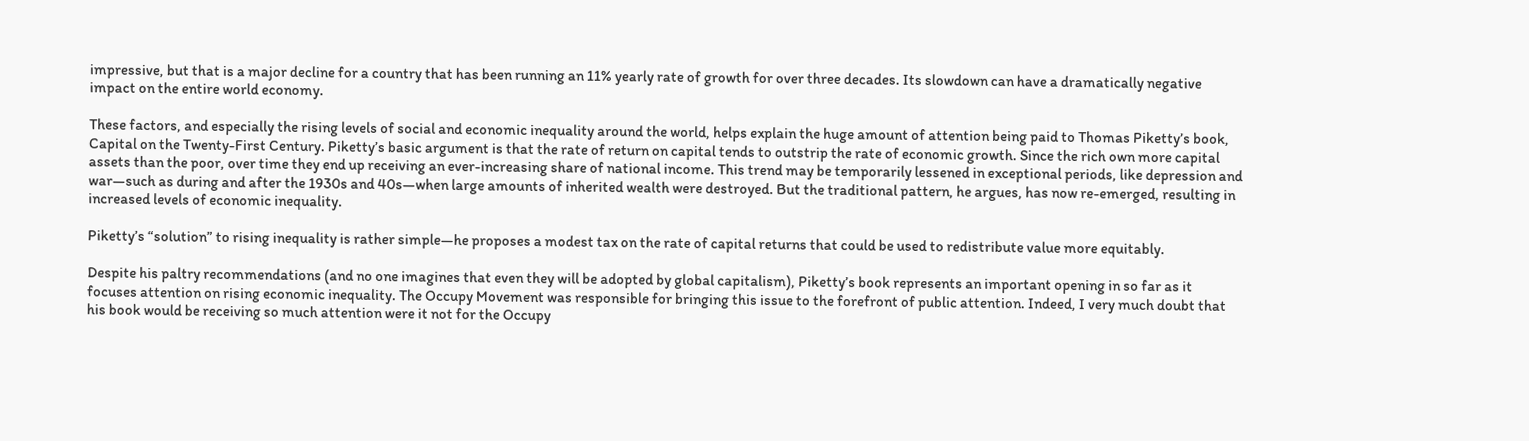impressive, but that is a major decline for a country that has been running an 11% yearly rate of growth for over three decades. Its slowdown can have a dramatically negative impact on the entire world economy.

These factors, and especially the rising levels of social and economic inequality around the world, helps explain the huge amount of attention being paid to Thomas Piketty’s book, Capital on the Twenty-First Century. Piketty’s basic argument is that the rate of return on capital tends to outstrip the rate of economic growth. Since the rich own more capital assets than the poor, over time they end up receiving an ever-increasing share of national income. This trend may be temporarily lessened in exceptional periods, like depression and war—such as during and after the 1930s and 40s—when large amounts of inherited wealth were destroyed. But the traditional pattern, he argues, has now re-emerged, resulting in increased levels of economic inequality.

Piketty’s “solution” to rising inequality is rather simple—he proposes a modest tax on the rate of capital returns that could be used to redistribute value more equitably.

Despite his paltry recommendations (and no one imagines that even they will be adopted by global capitalism), Piketty’s book represents an important opening in so far as it focuses attention on rising economic inequality. The Occupy Movement was responsible for bringing this issue to the forefront of public attention. Indeed, I very much doubt that his book would be receiving so much attention were it not for the Occupy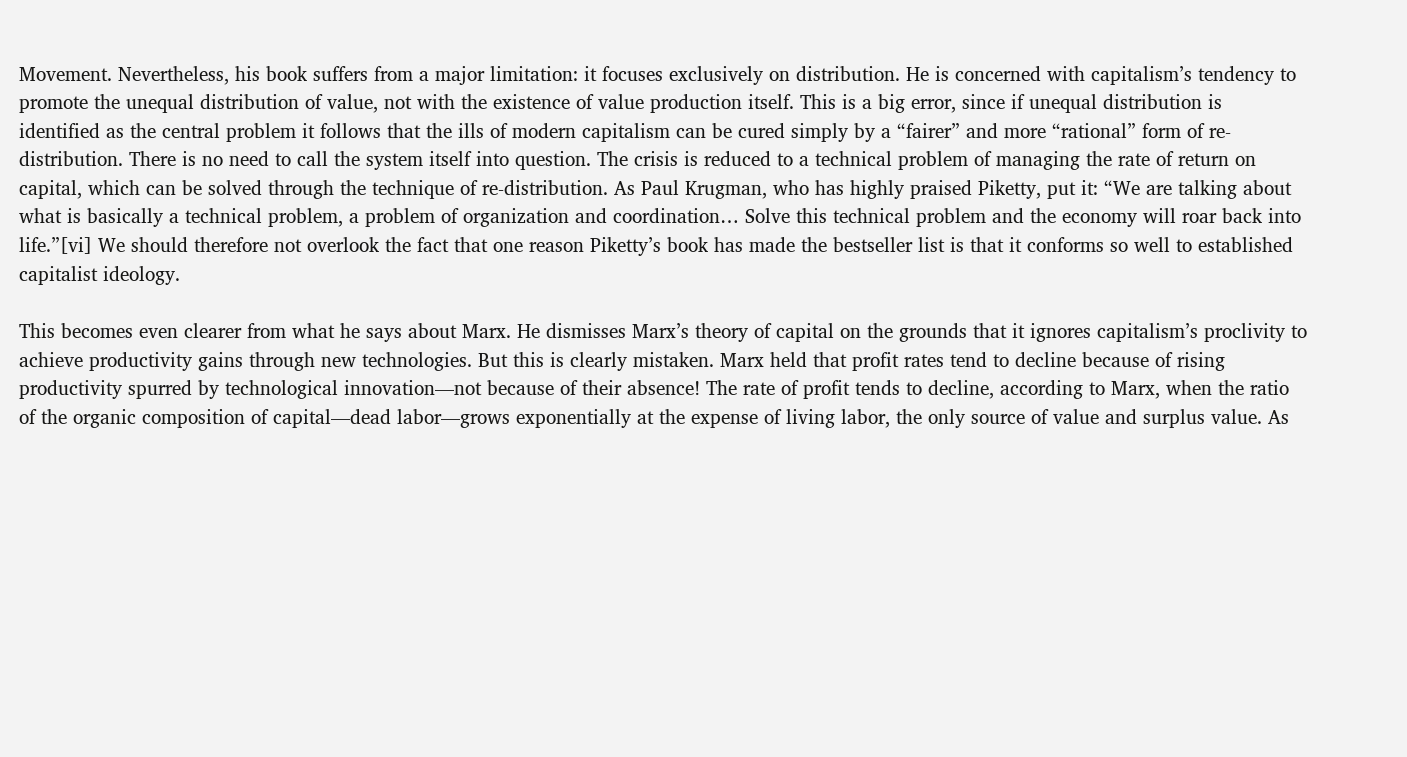Movement. Nevertheless, his book suffers from a major limitation: it focuses exclusively on distribution. He is concerned with capitalism’s tendency to promote the unequal distribution of value, not with the existence of value production itself. This is a big error, since if unequal distribution is identified as the central problem it follows that the ills of modern capitalism can be cured simply by a “fairer” and more “rational” form of re-distribution. There is no need to call the system itself into question. The crisis is reduced to a technical problem of managing the rate of return on capital, which can be solved through the technique of re-distribution. As Paul Krugman, who has highly praised Piketty, put it: “We are talking about what is basically a technical problem, a problem of organization and coordination… Solve this technical problem and the economy will roar back into life.”[vi] We should therefore not overlook the fact that one reason Piketty’s book has made the bestseller list is that it conforms so well to established capitalist ideology.

This becomes even clearer from what he says about Marx. He dismisses Marx’s theory of capital on the grounds that it ignores capitalism’s proclivity to achieve productivity gains through new technologies. But this is clearly mistaken. Marx held that profit rates tend to decline because of rising productivity spurred by technological innovation—not because of their absence! The rate of profit tends to decline, according to Marx, when the ratio of the organic composition of capital—dead labor—grows exponentially at the expense of living labor, the only source of value and surplus value. As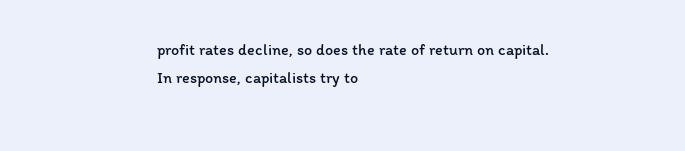profit rates decline, so does the rate of return on capital. In response, capitalists try to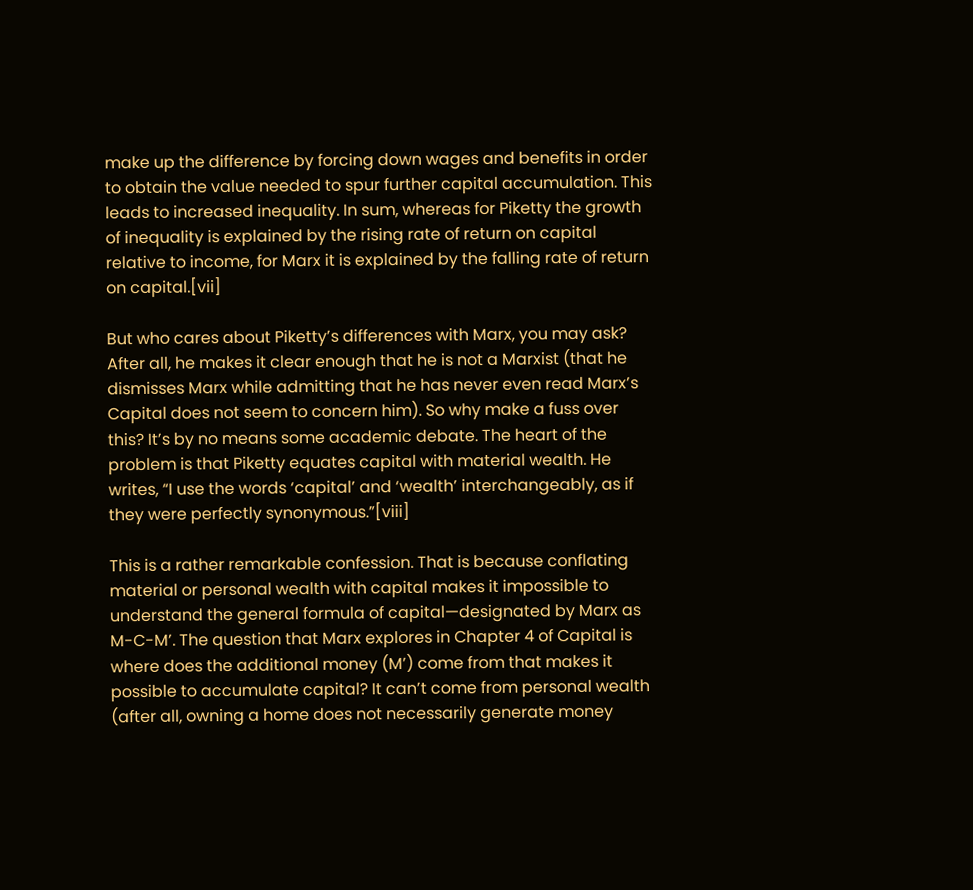make up the difference by forcing down wages and benefits in order to obtain the value needed to spur further capital accumulation. This leads to increased inequality. In sum, whereas for Piketty the growth of inequality is explained by the rising rate of return on capital relative to income, for Marx it is explained by the falling rate of return on capital.[vii]

But who cares about Piketty’s differences with Marx, you may ask? After all, he makes it clear enough that he is not a Marxist (that he dismisses Marx while admitting that he has never even read Marx’s Capital does not seem to concern him). So why make a fuss over this? It’s by no means some academic debate. The heart of the problem is that Piketty equates capital with material wealth. He writes, “I use the words ‘capital’ and ‘wealth’ interchangeably, as if they were perfectly synonymous.”[viii]

This is a rather remarkable confession. That is because conflating material or personal wealth with capital makes it impossible to understand the general formula of capital—designated by Marx as M-C-M’. The question that Marx explores in Chapter 4 of Capital is where does the additional money (M’) come from that makes it possible to accumulate capital? It can’t come from personal wealth (after all, owning a home does not necessarily generate money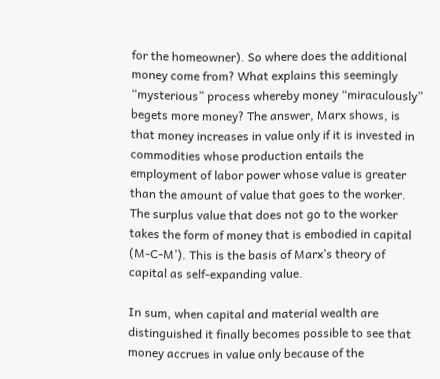for the homeowner). So where does the additional money come from? What explains this seemingly “mysterious” process whereby money “miraculously” begets more money? The answer, Marx shows, is that money increases in value only if it is invested in commodities whose production entails the employment of labor power whose value is greater than the amount of value that goes to the worker. The surplus value that does not go to the worker takes the form of money that is embodied in capital (M-C-M’). This is the basis of Marx’s theory of capital as self-expanding value.

In sum, when capital and material wealth are distinguished it finally becomes possible to see that money accrues in value only because of the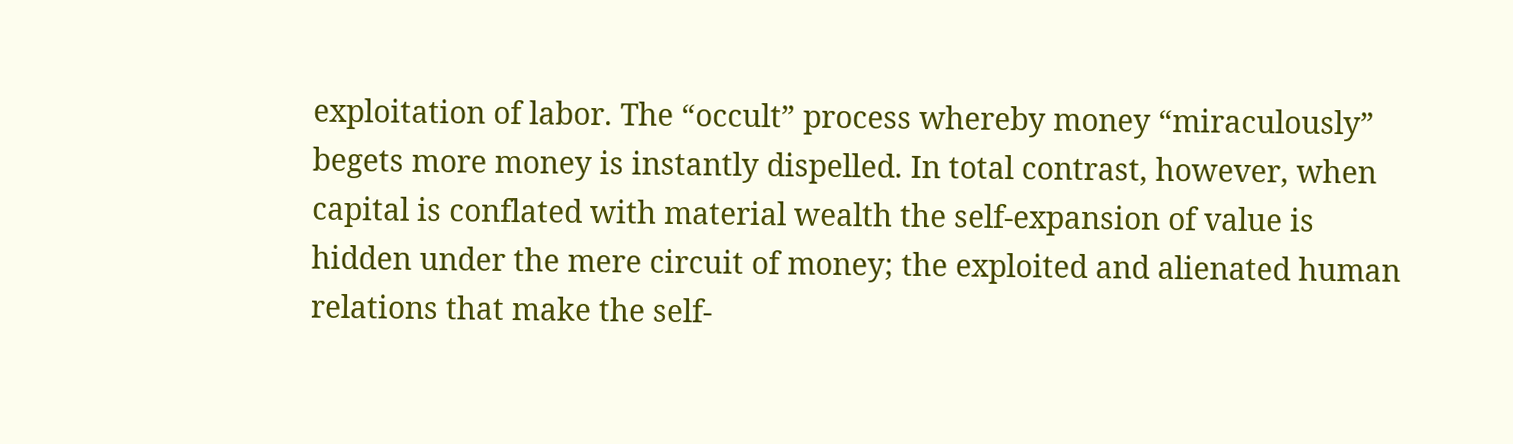exploitation of labor. The “occult” process whereby money “miraculously” begets more money is instantly dispelled. In total contrast, however, when capital is conflated with material wealth the self-expansion of value is hidden under the mere circuit of money; the exploited and alienated human relations that make the self-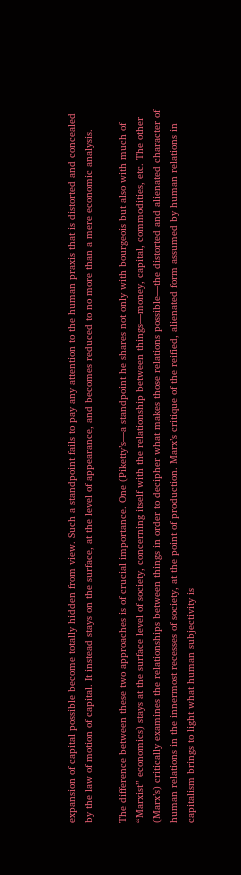expansion of capital possible become totally hidden from view. Such a standpoint fails to pay any attention to the human praxis that is distorted and concealed by the law of motion of capital. It instead stays on the surface, at the level of appearance, and becomes reduced to no more than a mere economic analysis.

The difference between these two approaches is of crucial importance. One (Piketty’s—a standpoint he shares not only with bourgeois but also with much of “Marxist” economics) stays at the surface level of society, concerning itself with the relationship between things—money, capital, commodities, etc. The other (Marx’s) critically examines the relationships between things in order to decipher what makes those relations possible—the distorted and alienated character of human relations in the innermost recesses of society, at the point of production. Marx’s critique of the reified, alienated form assumed by human relations in capitalism brings to light what human subjectivity is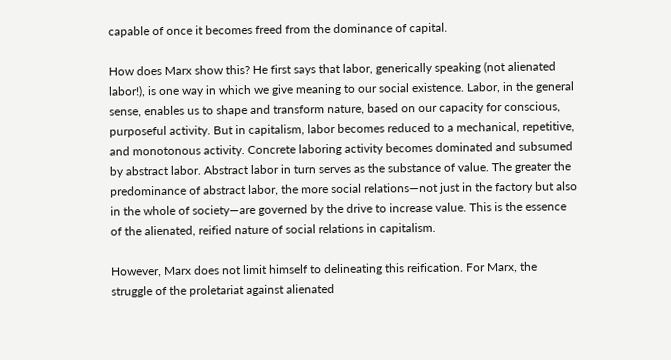capable of once it becomes freed from the dominance of capital.

How does Marx show this? He first says that labor, generically speaking (not alienated labor!), is one way in which we give meaning to our social existence. Labor, in the general sense, enables us to shape and transform nature, based on our capacity for conscious, purposeful activity. But in capitalism, labor becomes reduced to a mechanical, repetitive, and monotonous activity. Concrete laboring activity becomes dominated and subsumed by abstract labor. Abstract labor in turn serves as the substance of value. The greater the predominance of abstract labor, the more social relations—not just in the factory but also in the whole of society—are governed by the drive to increase value. This is the essence of the alienated, reified nature of social relations in capitalism.

However, Marx does not limit himself to delineating this reification. For Marx, the struggle of the proletariat against alienated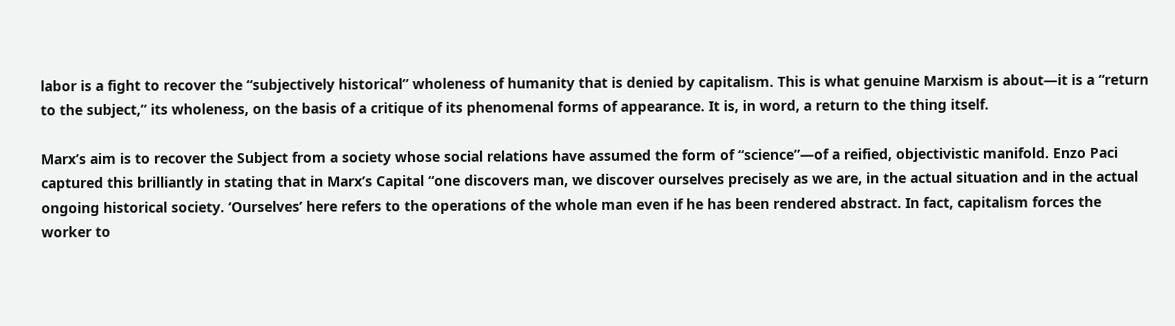labor is a fight to recover the “subjectively historical” wholeness of humanity that is denied by capitalism. This is what genuine Marxism is about—it is a “return to the subject,” its wholeness, on the basis of a critique of its phenomenal forms of appearance. It is, in word, a return to the thing itself.

Marx’s aim is to recover the Subject from a society whose social relations have assumed the form of “science”—of a reified, objectivistic manifold. Enzo Paci captured this brilliantly in stating that in Marx’s Capital “one discovers man, we discover ourselves precisely as we are, in the actual situation and in the actual ongoing historical society. ‘Ourselves’ here refers to the operations of the whole man even if he has been rendered abstract. In fact, capitalism forces the worker to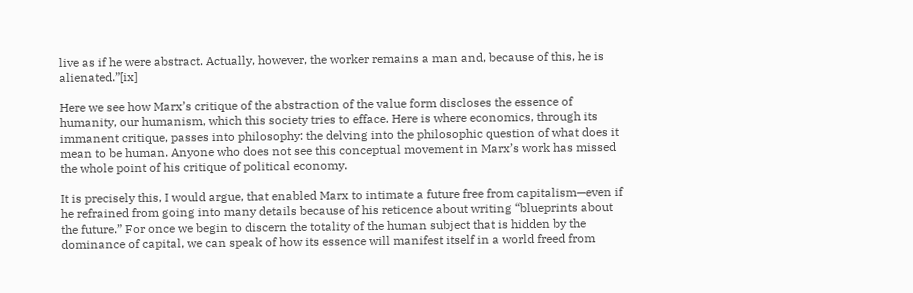live as if he were abstract. Actually, however, the worker remains a man and, because of this, he is alienated.”[ix]

Here we see how Marx’s critique of the abstraction of the value form discloses the essence of humanity, our humanism, which this society tries to efface. Here is where economics, through its immanent critique, passes into philosophy: the delving into the philosophic question of what does it mean to be human. Anyone who does not see this conceptual movement in Marx’s work has missed the whole point of his critique of political economy.

It is precisely this, I would argue, that enabled Marx to intimate a future free from capitalism—even if he refrained from going into many details because of his reticence about writing “blueprints about the future.” For once we begin to discern the totality of the human subject that is hidden by the dominance of capital, we can speak of how its essence will manifest itself in a world freed from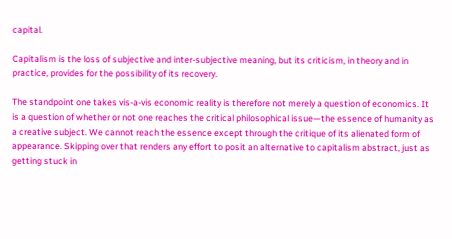capital.

Capitalism is the loss of subjective and inter-subjective meaning, but its criticism, in theory and in practice, provides for the possibility of its recovery.

The standpoint one takes vis-a-vis economic reality is therefore not merely a question of economics. It is a question of whether or not one reaches the critical philosophical issue—the essence of humanity as a creative subject. We cannot reach the essence except through the critique of its alienated form of appearance. Skipping over that renders any effort to posit an alternative to capitalism abstract, just as getting stuck in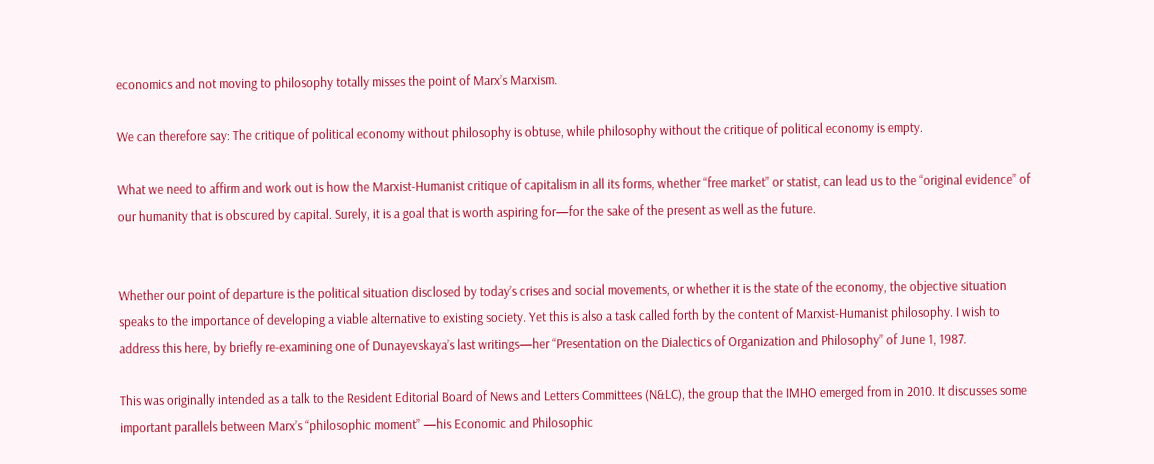economics and not moving to philosophy totally misses the point of Marx’s Marxism.

We can therefore say: The critique of political economy without philosophy is obtuse, while philosophy without the critique of political economy is empty.

What we need to affirm and work out is how the Marxist-Humanist critique of capitalism in all its forms, whether “free market” or statist, can lead us to the “original evidence” of our humanity that is obscured by capital. Surely, it is a goal that is worth aspiring for—for the sake of the present as well as the future.


Whether our point of departure is the political situation disclosed by today’s crises and social movements, or whether it is the state of the economy, the objective situation speaks to the importance of developing a viable alternative to existing society. Yet this is also a task called forth by the content of Marxist-Humanist philosophy. I wish to address this here, by briefly re-examining one of Dunayevskaya’s last writings—her “Presentation on the Dialectics of Organization and Philosophy” of June 1, 1987.

This was originally intended as a talk to the Resident Editorial Board of News and Letters Committees (N&LC), the group that the IMHO emerged from in 2010. It discusses some important parallels between Marx’s “philosophic moment” —his Economic and Philosophic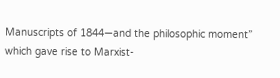Manuscripts of 1844—and the philosophic moment” which gave rise to Marxist-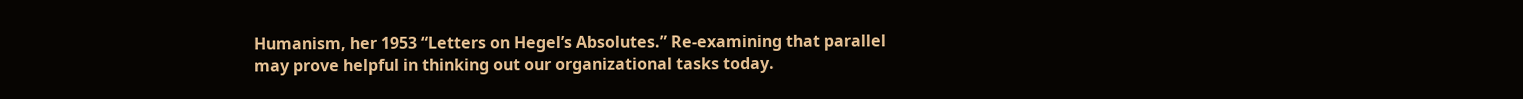Humanism, her 1953 “Letters on Hegel’s Absolutes.” Re-examining that parallel may prove helpful in thinking out our organizational tasks today.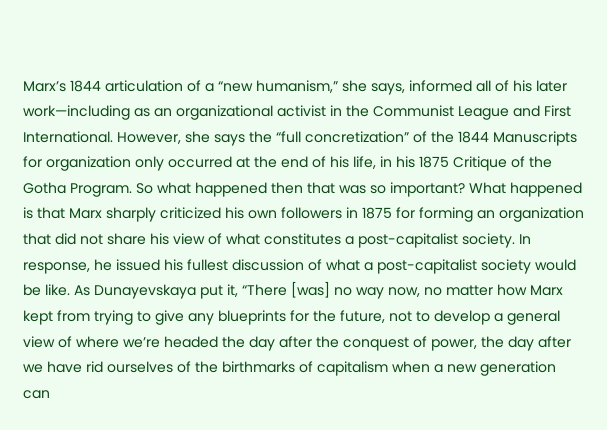Marx’s 1844 articulation of a “new humanism,” she says, informed all of his later work—including as an organizational activist in the Communist League and First International. However, she says the “full concretization” of the 1844 Manuscripts for organization only occurred at the end of his life, in his 1875 Critique of the Gotha Program. So what happened then that was so important? What happened is that Marx sharply criticized his own followers in 1875 for forming an organization that did not share his view of what constitutes a post-capitalist society. In response, he issued his fullest discussion of what a post-capitalist society would be like. As Dunayevskaya put it, “There [was] no way now, no matter how Marx kept from trying to give any blueprints for the future, not to develop a general view of where we’re headed the day after the conquest of power, the day after we have rid ourselves of the birthmarks of capitalism when a new generation can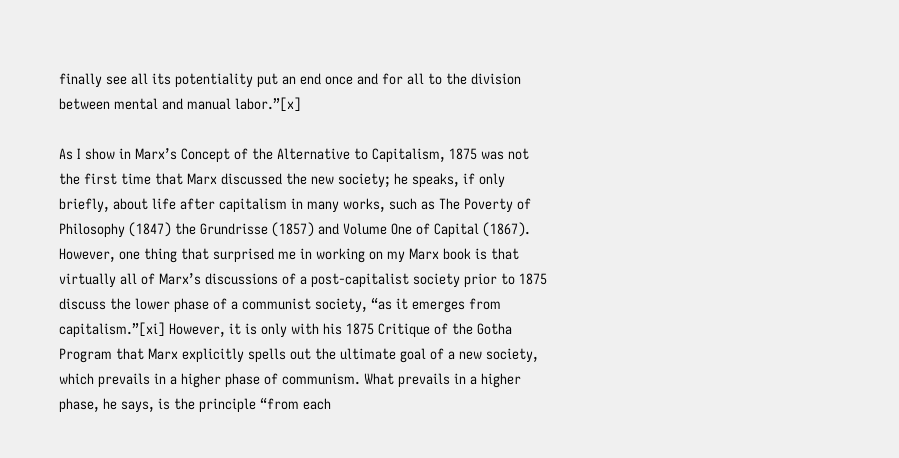finally see all its potentiality put an end once and for all to the division between mental and manual labor.”[x]

As I show in Marx’s Concept of the Alternative to Capitalism, 1875 was not the first time that Marx discussed the new society; he speaks, if only briefly, about life after capitalism in many works, such as The Poverty of Philosophy (1847) the Grundrisse (1857) and Volume One of Capital (1867). However, one thing that surprised me in working on my Marx book is that virtually all of Marx’s discussions of a post-capitalist society prior to 1875 discuss the lower phase of a communist society, “as it emerges from capitalism.”[xi] However, it is only with his 1875 Critique of the Gotha Program that Marx explicitly spells out the ultimate goal of a new society, which prevails in a higher phase of communism. What prevails in a higher phase, he says, is the principle “from each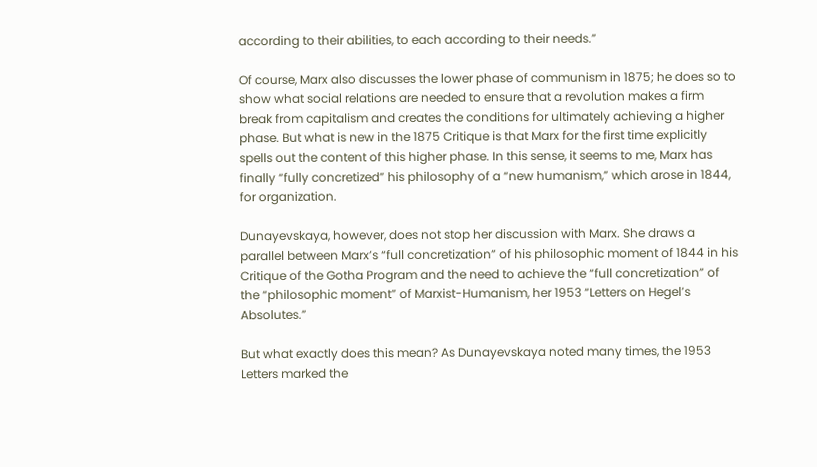according to their abilities, to each according to their needs.”

Of course, Marx also discusses the lower phase of communism in 1875; he does so to show what social relations are needed to ensure that a revolution makes a firm break from capitalism and creates the conditions for ultimately achieving a higher phase. But what is new in the 1875 Critique is that Marx for the first time explicitly spells out the content of this higher phase. In this sense, it seems to me, Marx has finally “fully concretized” his philosophy of a “new humanism,” which arose in 1844, for organization.

Dunayevskaya, however, does not stop her discussion with Marx. She draws a parallel between Marx’s “full concretization” of his philosophic moment of 1844 in his Critique of the Gotha Program and the need to achieve the “full concretization” of the “philosophic moment” of Marxist-Humanism, her 1953 “Letters on Hegel’s Absolutes.”

But what exactly does this mean? As Dunayevskaya noted many times, the 1953 Letters marked the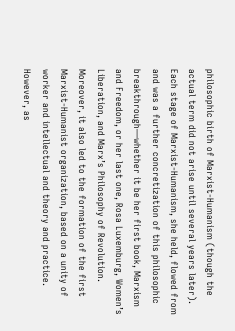philosophic birth of Marxist-Humanism (though the actual term did not arise until several years later). Each stage of Marxist-Humanism, she held, flowed from and was a further concretization of this philosophic breakthrough—whether it be her first book, Marxism and Freedom, or her last one, Rosa Luxemburg, Women’s Liberation, and Marx’s Philosophy of Revolution. Moreover, it also led to the formation of the first Marxist-Humanist organization, based on a unity of worker and intellectual and theory and practice. However, as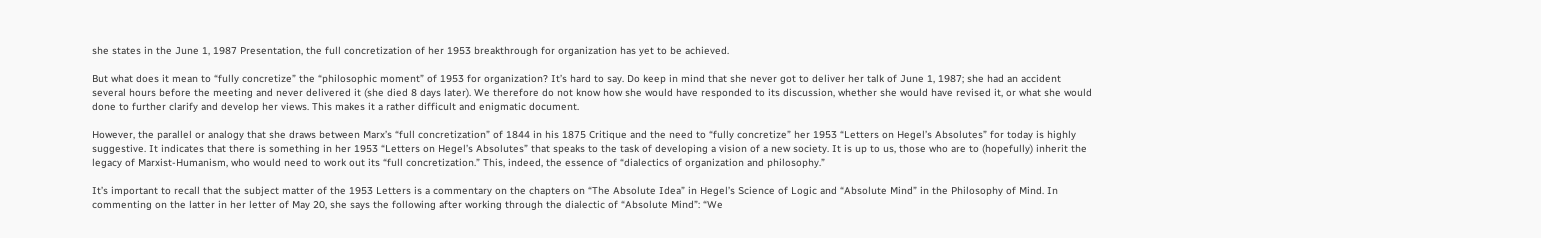she states in the June 1, 1987 Presentation, the full concretization of her 1953 breakthrough for organization has yet to be achieved.

But what does it mean to “fully concretize” the “philosophic moment” of 1953 for organization? It’s hard to say. Do keep in mind that she never got to deliver her talk of June 1, 1987; she had an accident several hours before the meeting and never delivered it (she died 8 days later). We therefore do not know how she would have responded to its discussion, whether she would have revised it, or what she would done to further clarify and develop her views. This makes it a rather difficult and enigmatic document.

However, the parallel or analogy that she draws between Marx’s “full concretization” of 1844 in his 1875 Critique and the need to “fully concretize” her 1953 “Letters on Hegel’s Absolutes” for today is highly suggestive. It indicates that there is something in her 1953 “Letters on Hegel’s Absolutes” that speaks to the task of developing a vision of a new society. It is up to us, those who are to (hopefully) inherit the legacy of Marxist-Humanism, who would need to work out its “full concretization.” This, indeed, the essence of “dialectics of organization and philosophy.”

It’s important to recall that the subject matter of the 1953 Letters is a commentary on the chapters on “The Absolute Idea” in Hegel’s Science of Logic and “Absolute Mind” in the Philosophy of Mind. In commenting on the latter in her letter of May 20, she says the following after working through the dialectic of “Absolute Mind”: “We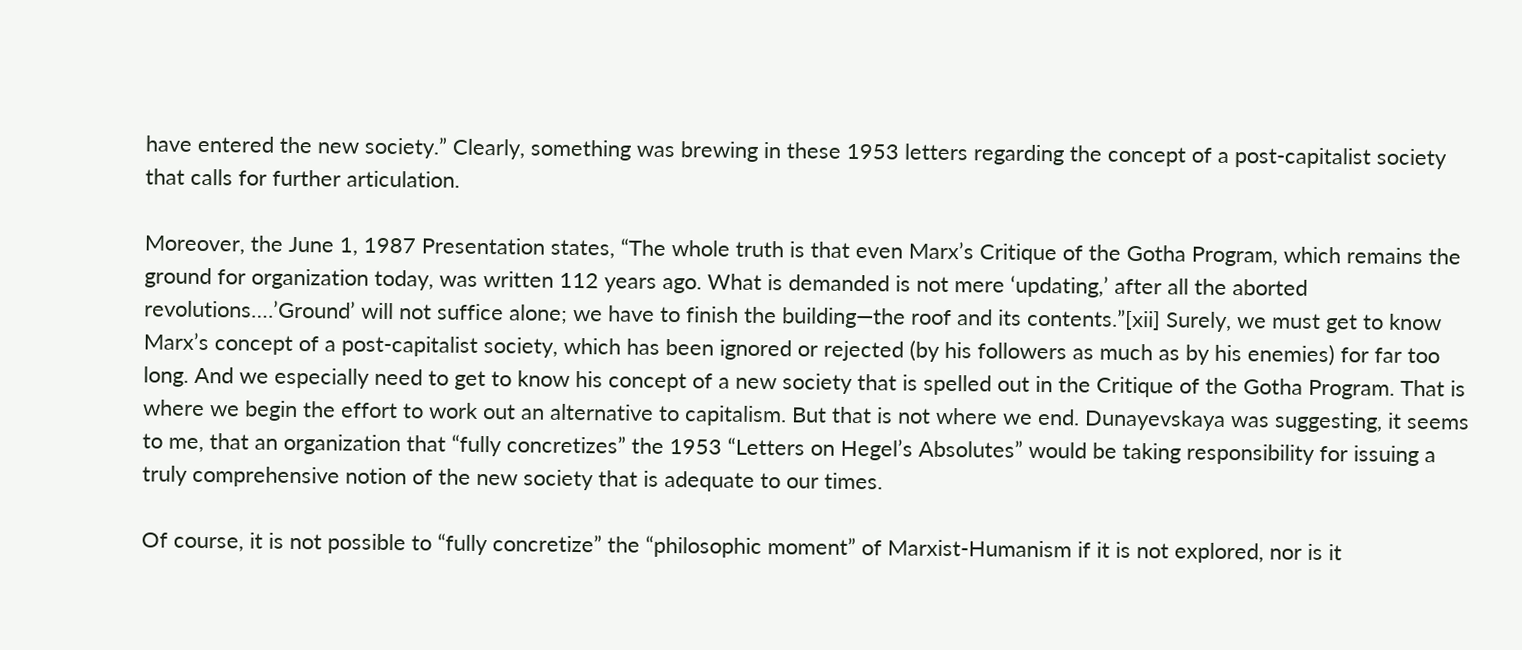have entered the new society.” Clearly, something was brewing in these 1953 letters regarding the concept of a post-capitalist society that calls for further articulation.

Moreover, the June 1, 1987 Presentation states, “The whole truth is that even Marx’s Critique of the Gotha Program, which remains the ground for organization today, was written 112 years ago. What is demanded is not mere ‘updating,’ after all the aborted revolutions….’Ground’ will not suffice alone; we have to finish the building—the roof and its contents.”[xii] Surely, we must get to know Marx’s concept of a post-capitalist society, which has been ignored or rejected (by his followers as much as by his enemies) for far too long. And we especially need to get to know his concept of a new society that is spelled out in the Critique of the Gotha Program. That is where we begin the effort to work out an alternative to capitalism. But that is not where we end. Dunayevskaya was suggesting, it seems to me, that an organization that “fully concretizes” the 1953 “Letters on Hegel’s Absolutes” would be taking responsibility for issuing a truly comprehensive notion of the new society that is adequate to our times.

Of course, it is not possible to “fully concretize” the “philosophic moment” of Marxist-Humanism if it is not explored, nor is it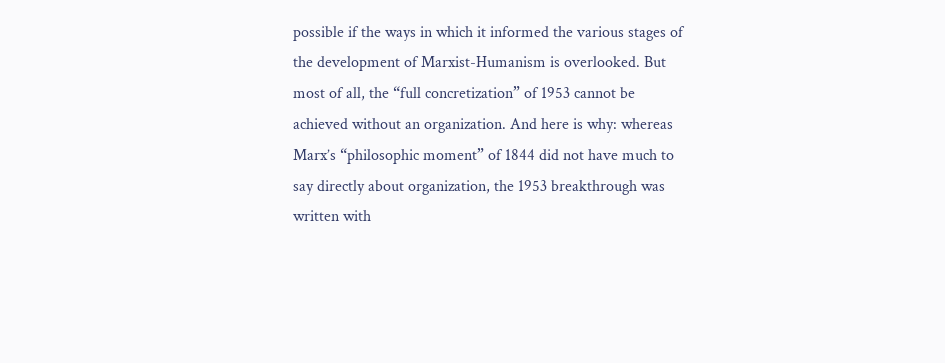possible if the ways in which it informed the various stages of the development of Marxist-Humanism is overlooked. But most of all, the “full concretization” of 1953 cannot be achieved without an organization. And here is why: whereas Marx’s “philosophic moment” of 1844 did not have much to say directly about organization, the 1953 breakthrough was written with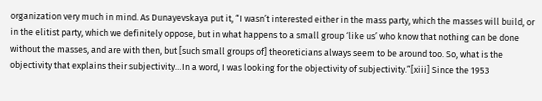organization very much in mind. As Dunayevskaya put it, “I wasn’t interested either in the mass party, which the masses will build, or in the elitist party, which we definitely oppose, but in what happens to a small group ‘like us’ who know that nothing can be done without the masses, and are with then, but [such small groups of] theoreticians always seem to be around too. So, what is the objectivity that explains their subjectivity…In a word, I was looking for the objectivity of subjectivity.”[xiii] Since the 1953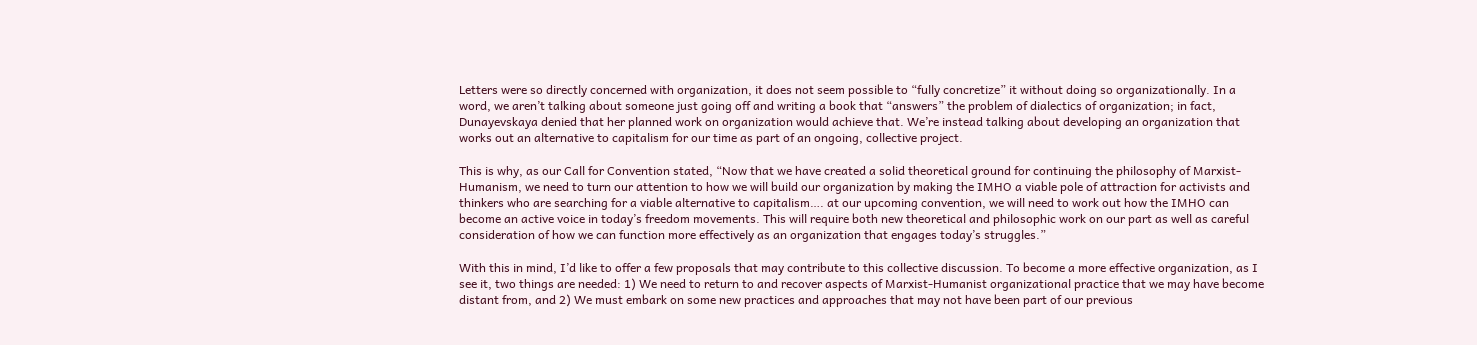Letters were so directly concerned with organization, it does not seem possible to “fully concretize” it without doing so organizationally. In a word, we aren’t talking about someone just going off and writing a book that “answers” the problem of dialectics of organization; in fact, Dunayevskaya denied that her planned work on organization would achieve that. We’re instead talking about developing an organization that works out an alternative to capitalism for our time as part of an ongoing, collective project.

This is why, as our Call for Convention stated, “Now that we have created a solid theoretical ground for continuing the philosophy of Marxist-Humanism, we need to turn our attention to how we will build our organization by making the IMHO a viable pole of attraction for activists and thinkers who are searching for a viable alternative to capitalism…. at our upcoming convention, we will need to work out how the IMHO can become an active voice in today’s freedom movements. This will require both new theoretical and philosophic work on our part as well as careful consideration of how we can function more effectively as an organization that engages today’s struggles.”

With this in mind, I’d like to offer a few proposals that may contribute to this collective discussion. To become a more effective organization, as I see it, two things are needed: 1) We need to return to and recover aspects of Marxist-Humanist organizational practice that we may have become distant from, and 2) We must embark on some new practices and approaches that may not have been part of our previous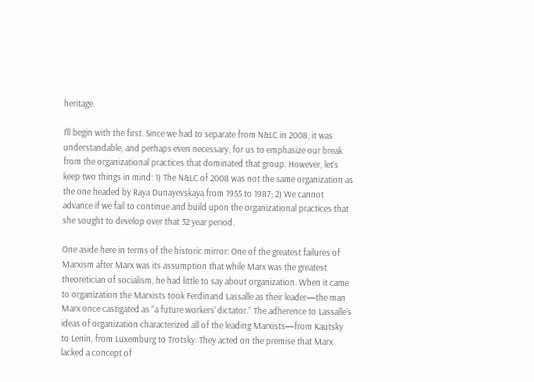heritage.

I’ll begin with the first. Since we had to separate from N&LC in 2008, it was understandable, and perhaps even necessary, for us to emphasize our break from the organizational practices that dominated that group. However, let’s keep two things in mind: 1) The N&LC of 2008 was not the same organization as the one headed by Raya Dunayevskaya from 1955 to 1987; 2) We cannot advance if we fail to continue and build upon the organizational practices that she sought to develop over that 32 year period.

One aside here in terms of the historic mirror: One of the greatest failures of Marxism after Marx was its assumption that while Marx was the greatest theoretician of socialism, he had little to say about organization. When it came to organization the Marxists took Ferdinand Lassalle as their leader—the man Marx once castigated as “a future workers’ dictator.” The adherence to Lassalle’s ideas of organization characterized all of the leading Marxists—from Kautsky to Lenin, from Luxemburg to Trotsky. They acted on the premise that Marx lacked a concept of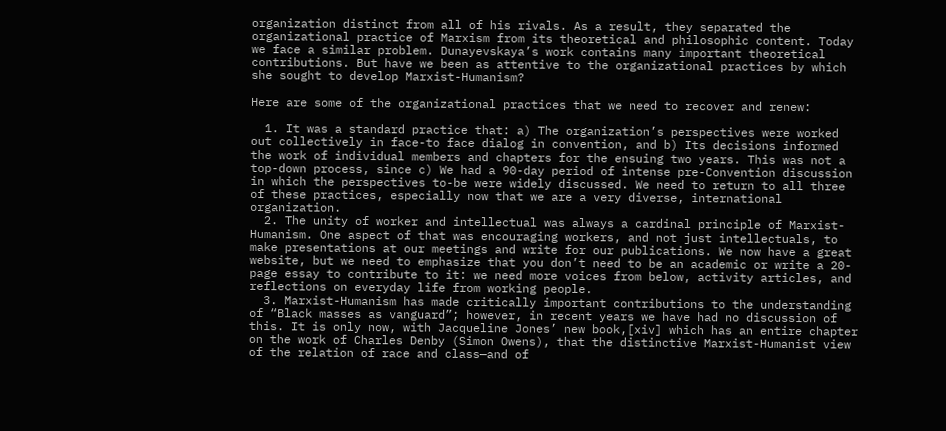organization distinct from all of his rivals. As a result, they separated the organizational practice of Marxism from its theoretical and philosophic content. Today we face a similar problem. Dunayevskaya’s work contains many important theoretical contributions. But have we been as attentive to the organizational practices by which she sought to develop Marxist-Humanism?

Here are some of the organizational practices that we need to recover and renew:

  1. It was a standard practice that: a) The organization’s perspectives were worked out collectively in face-to face dialog in convention, and b) Its decisions informed the work of individual members and chapters for the ensuing two years. This was not a top-down process, since c) We had a 90-day period of intense pre-Convention discussion in which the perspectives to-be were widely discussed. We need to return to all three of these practices, especially now that we are a very diverse, international organization.
  2. The unity of worker and intellectual was always a cardinal principle of Marxist-Humanism. One aspect of that was encouraging workers, and not just intellectuals, to make presentations at our meetings and write for our publications. We now have a great website, but we need to emphasize that you don’t need to be an academic or write a 20-page essay to contribute to it: we need more voices from below, activity articles, and reflections on everyday life from working people.
  3. Marxist-Humanism has made critically important contributions to the understanding of “Black masses as vanguard”; however, in recent years we have had no discussion of this. It is only now, with Jacqueline Jones’ new book,[xiv] which has an entire chapter on the work of Charles Denby (Simon Owens), that the distinctive Marxist-Humanist view of the relation of race and class—and of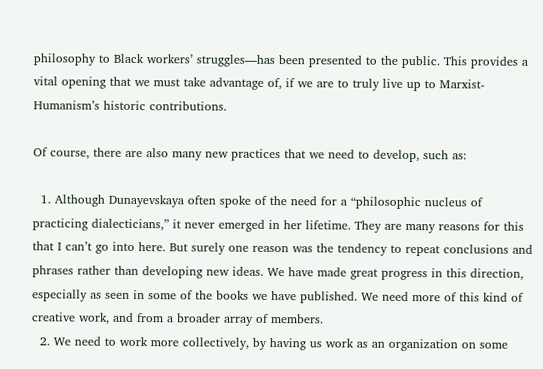philosophy to Black workers’ struggles—has been presented to the public. This provides a vital opening that we must take advantage of, if we are to truly live up to Marxist-Humanism’s historic contributions.

Of course, there are also many new practices that we need to develop, such as:

  1. Although Dunayevskaya often spoke of the need for a “philosophic nucleus of practicing dialecticians,” it never emerged in her lifetime. They are many reasons for this that I can’t go into here. But surely one reason was the tendency to repeat conclusions and phrases rather than developing new ideas. We have made great progress in this direction, especially as seen in some of the books we have published. We need more of this kind of creative work, and from a broader array of members.
  2. We need to work more collectively, by having us work as an organization on some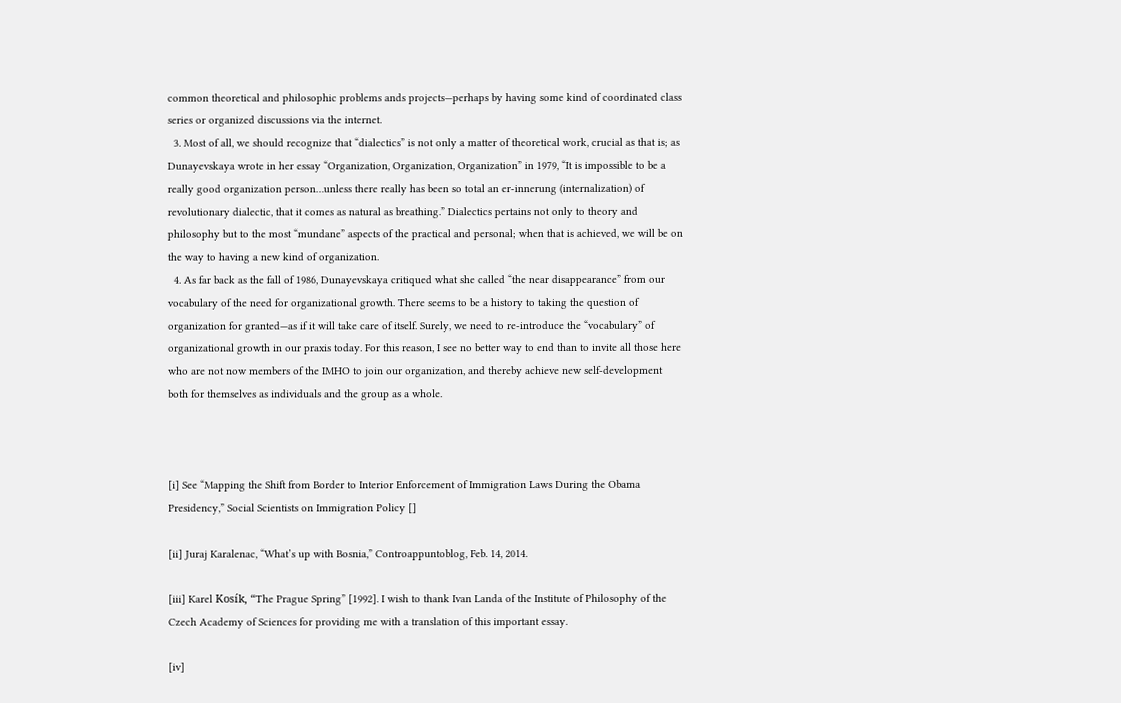common theoretical and philosophic problems ands projects—perhaps by having some kind of coordinated class series or organized discussions via the internet.
  3. Most of all, we should recognize that “dialectics” is not only a matter of theoretical work, crucial as that is; as Dunayevskaya wrote in her essay “Organization, Organization, Organization” in 1979, “It is impossible to be a really good organization person…unless there really has been so total an er-innerung (internalization) of revolutionary dialectic, that it comes as natural as breathing.” Dialectics pertains not only to theory and philosophy but to the most “mundane” aspects of the practical and personal; when that is achieved, we will be on the way to having a new kind of organization.
  4. As far back as the fall of 1986, Dunayevskaya critiqued what she called “the near disappearance” from our vocabulary of the need for organizational growth. There seems to be a history to taking the question of organization for granted—as if it will take care of itself. Surely, we need to re-introduce the “vocabulary” of organizational growth in our praxis today. For this reason, I see no better way to end than to invite all those here who are not now members of the IMHO to join our organization, and thereby achieve new self-development both for themselves as individuals and the group as a whole.



[i] See “Mapping the Shift from Border to Interior Enforcement of Immigration Laws During the Obama Presidency,” Social Scientists on Immigration Policy []

[ii] Juraj Karalenac, “What’s up with Bosnia,” Controappuntoblog, Feb. 14, 2014.

[iii] Karel Kosík, “The Prague Spring” [1992]. I wish to thank Ivan Landa of the Institute of Philosophy of the Czech Academy of Sciences for providing me with a translation of this important essay.

[iv]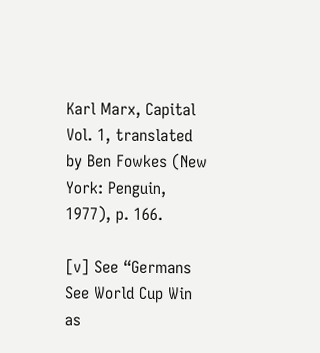Karl Marx, Capital Vol. 1, translated by Ben Fowkes (New York: Penguin, 1977), p. 166.

[v] See “Germans See World Cup Win as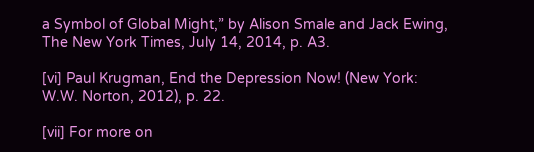a Symbol of Global Might,” by Alison Smale and Jack Ewing, The New York Times, July 14, 2014, p. A3.

[vi] Paul Krugman, End the Depression Now! (New York: W.W. Norton, 2012), p. 22.

[vii] For more on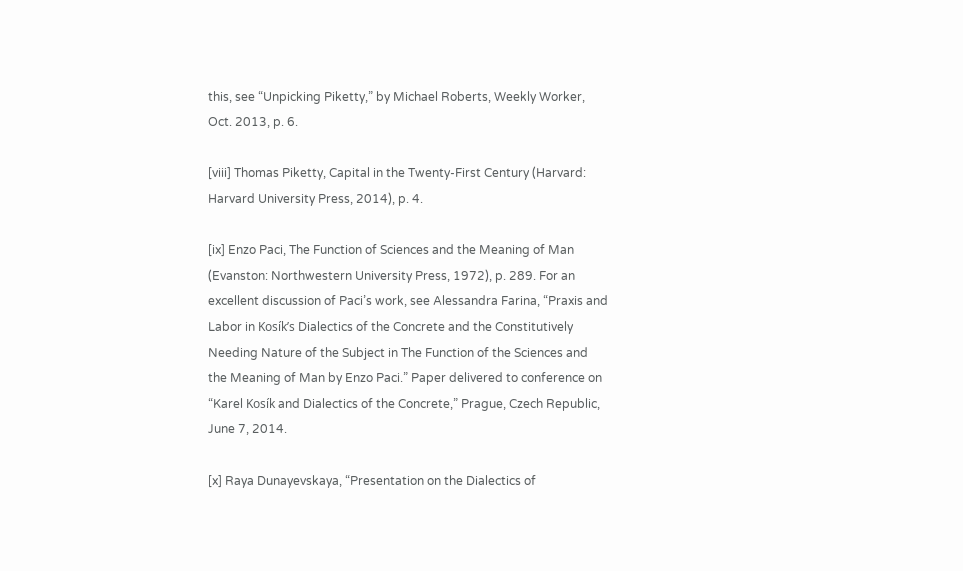this, see “Unpicking Piketty,” by Michael Roberts, Weekly Worker, Oct. 2013, p. 6.

[viii] Thomas Piketty, Capital in the Twenty-First Century (Harvard: Harvard University Press, 2014), p. 4.

[ix] Enzo Paci, The Function of Sciences and the Meaning of Man (Evanston: Northwestern University Press, 1972), p. 289. For an excellent discussion of Paci’s work, see Alessandra Farina, “Praxis and Labor in Kosík’s Dialectics of the Concrete and the Constitutively Needing Nature of the Subject in The Function of the Sciences and the Meaning of Man by Enzo Paci.” Paper delivered to conference on “Karel Kosík and Dialectics of the Concrete,” Prague, Czech Republic, June 7, 2014.

[x] Raya Dunayevskaya, “Presentation on the Dialectics of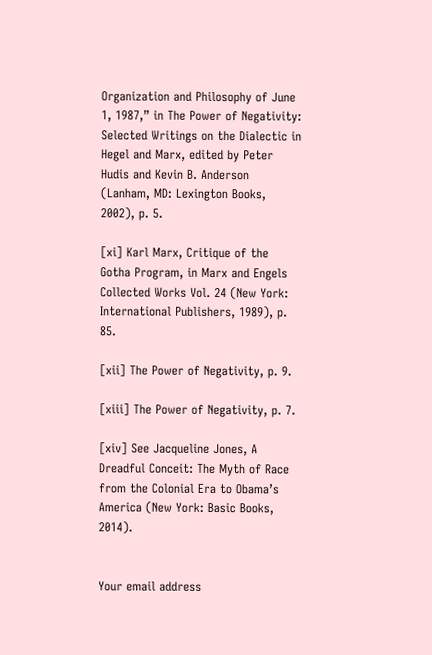Organization and Philosophy of June 1, 1987,” in The Power of Negativity: Selected Writings on the Dialectic in Hegel and Marx, edited by Peter Hudis and Kevin B. Anderson (Lanham, MD: Lexington Books, 2002), p. 5.

[xi] Karl Marx, Critique of the Gotha Program, in Marx and Engels Collected Works Vol. 24 (New York: International Publishers, 1989), p. 85.

[xii] The Power of Negativity, p. 9.

[xiii] The Power of Negativity, p. 7.

[xiv] See Jacqueline Jones, A Dreadful Conceit: The Myth of Race from the Colonial Era to Obama’s America (New York: Basic Books, 2014).


Your email address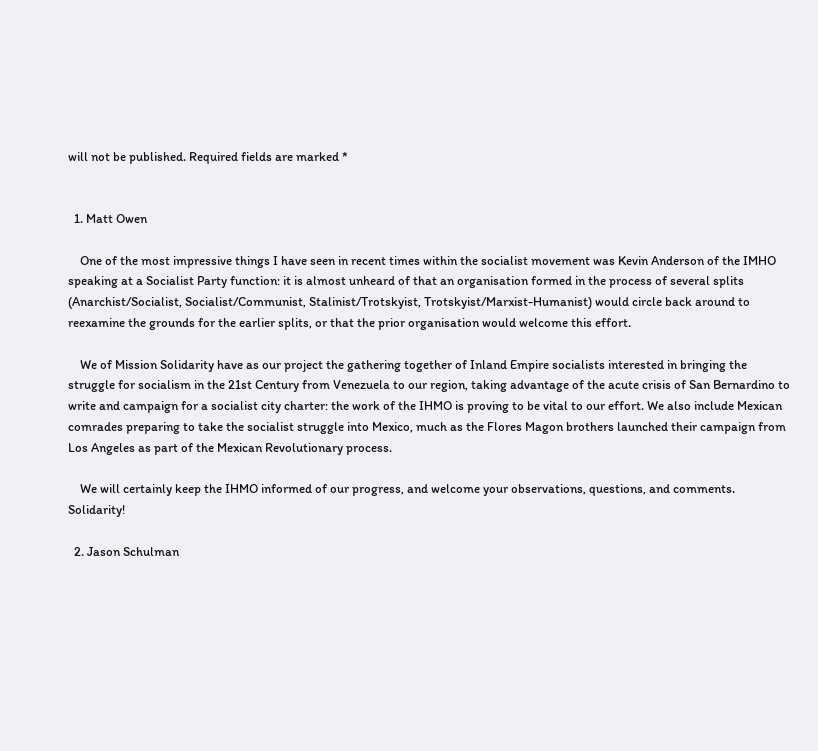will not be published. Required fields are marked *


  1. Matt Owen

    One of the most impressive things I have seen in recent times within the socialist movement was Kevin Anderson of the IMHO speaking at a Socialist Party function: it is almost unheard of that an organisation formed in the process of several splits (Anarchist/Socialist, Socialist/Communist, Stalinist/Trotskyist, Trotskyist/Marxist-Humanist) would circle back around to reexamine the grounds for the earlier splits, or that the prior organisation would welcome this effort.

    We of Mission Solidarity have as our project the gathering together of Inland Empire socialists interested in bringing the struggle for socialism in the 21st Century from Venezuela to our region, taking advantage of the acute crisis of San Bernardino to write and campaign for a socialist city charter: the work of the IHMO is proving to be vital to our effort. We also include Mexican comrades preparing to take the socialist struggle into Mexico, much as the Flores Magon brothers launched their campaign from Los Angeles as part of the Mexican Revolutionary process.

    We will certainly keep the IHMO informed of our progress, and welcome your observations, questions, and comments. Solidarity!

  2. Jason Schulman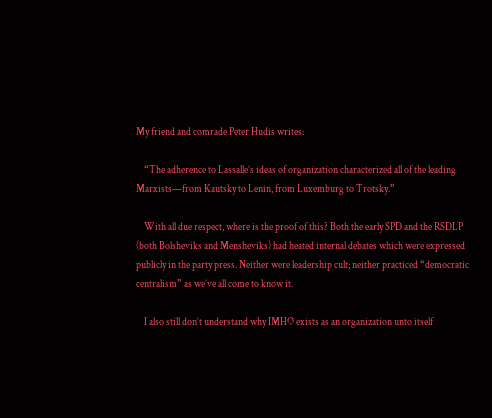My friend and comrade Peter Hudis writes:

    “The adherence to Lassalle’s ideas of organization characterized all of the leading Marxists—from Kautsky to Lenin, from Luxemburg to Trotsky.”

    With all due respect, where is the proof of this? Both the early SPD and the RSDLP (both Bolsheviks and Mensheviks) had heated internal debates which were expressed publicly in the party press. Neither were leadership cult; neither practiced “democratic centralism” as we’ve all come to know it.

    I also still don’t understand why IMHO exists as an organization unto itself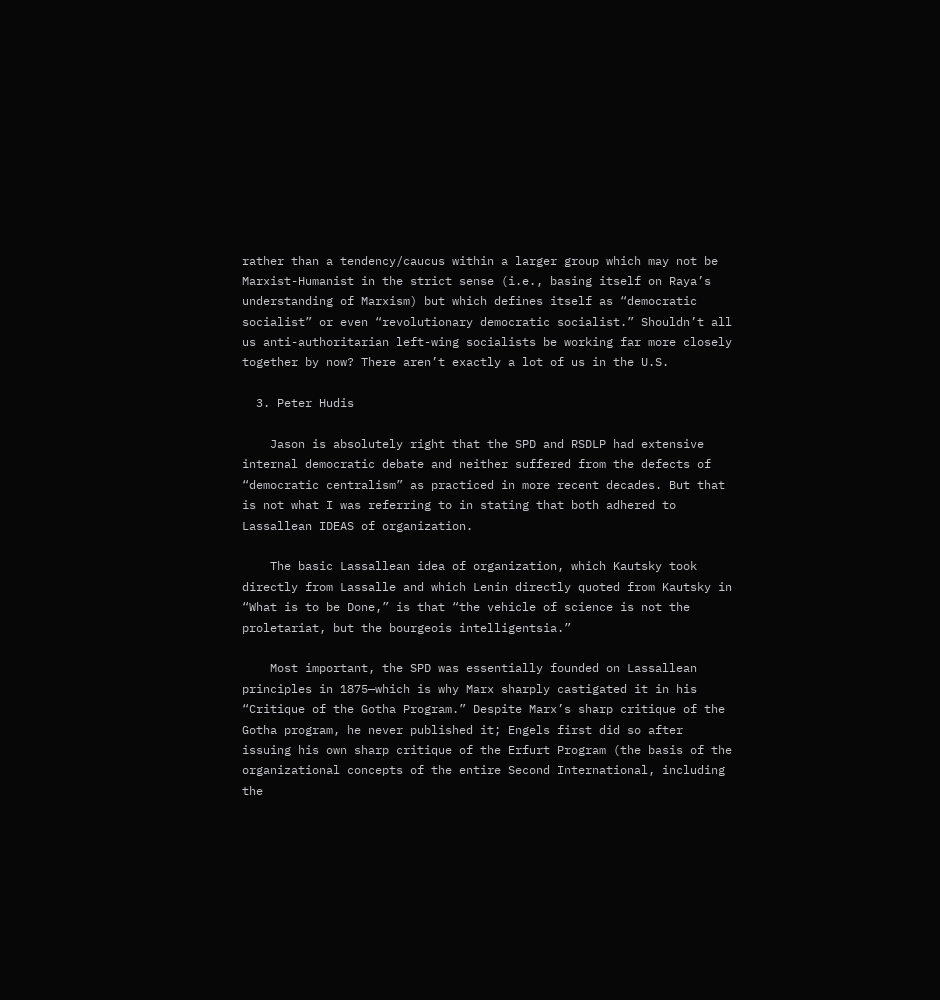rather than a tendency/caucus within a larger group which may not be Marxist-Humanist in the strict sense (i.e., basing itself on Raya’s understanding of Marxism) but which defines itself as “democratic socialist” or even “revolutionary democratic socialist.” Shouldn’t all us anti-authoritarian left-wing socialists be working far more closely together by now? There aren’t exactly a lot of us in the U.S.

  3. Peter Hudis

    Jason is absolutely right that the SPD and RSDLP had extensive internal democratic debate and neither suffered from the defects of “democratic centralism” as practiced in more recent decades. But that is not what I was referring to in stating that both adhered to Lassallean IDEAS of organization.

    The basic Lassallean idea of organization, which Kautsky took directly from Lassalle and which Lenin directly quoted from Kautsky in “What is to be Done,” is that “the vehicle of science is not the proletariat, but the bourgeois intelligentsia.”

    Most important, the SPD was essentially founded on Lassallean principles in 1875—which is why Marx sharply castigated it in his “Critique of the Gotha Program.” Despite Marx’s sharp critique of the Gotha program, he never published it; Engels first did so after issuing his own sharp critique of the Erfurt Program (the basis of the organizational concepts of the entire Second International, including the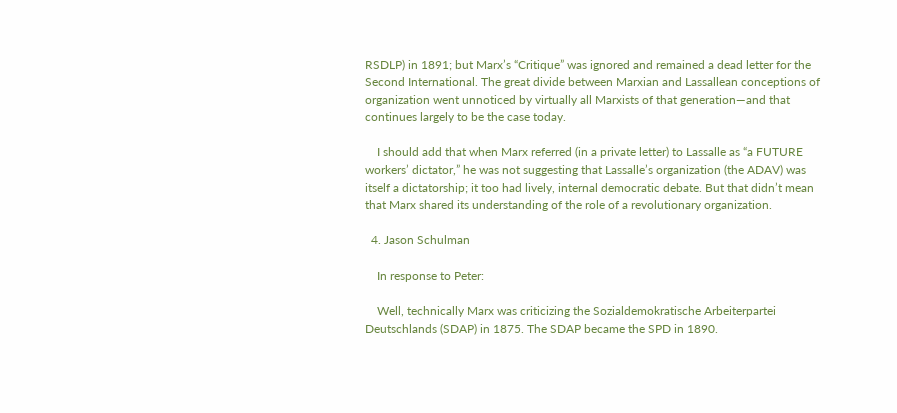RSDLP) in 1891; but Marx’s “Critique” was ignored and remained a dead letter for the Second International. The great divide between Marxian and Lassallean conceptions of organization went unnoticed by virtually all Marxists of that generation—and that continues largely to be the case today.

    I should add that when Marx referred (in a private letter) to Lassalle as “a FUTURE workers’ dictator,” he was not suggesting that Lassalle’s organization (the ADAV) was itself a dictatorship; it too had lively, internal democratic debate. But that didn’t mean that Marx shared its understanding of the role of a revolutionary organization.

  4. Jason Schulman

    In response to Peter:

    Well, technically Marx was criticizing the Sozialdemokratische Arbeiterpartei Deutschlands (SDAP) in 1875. The SDAP became the SPD in 1890.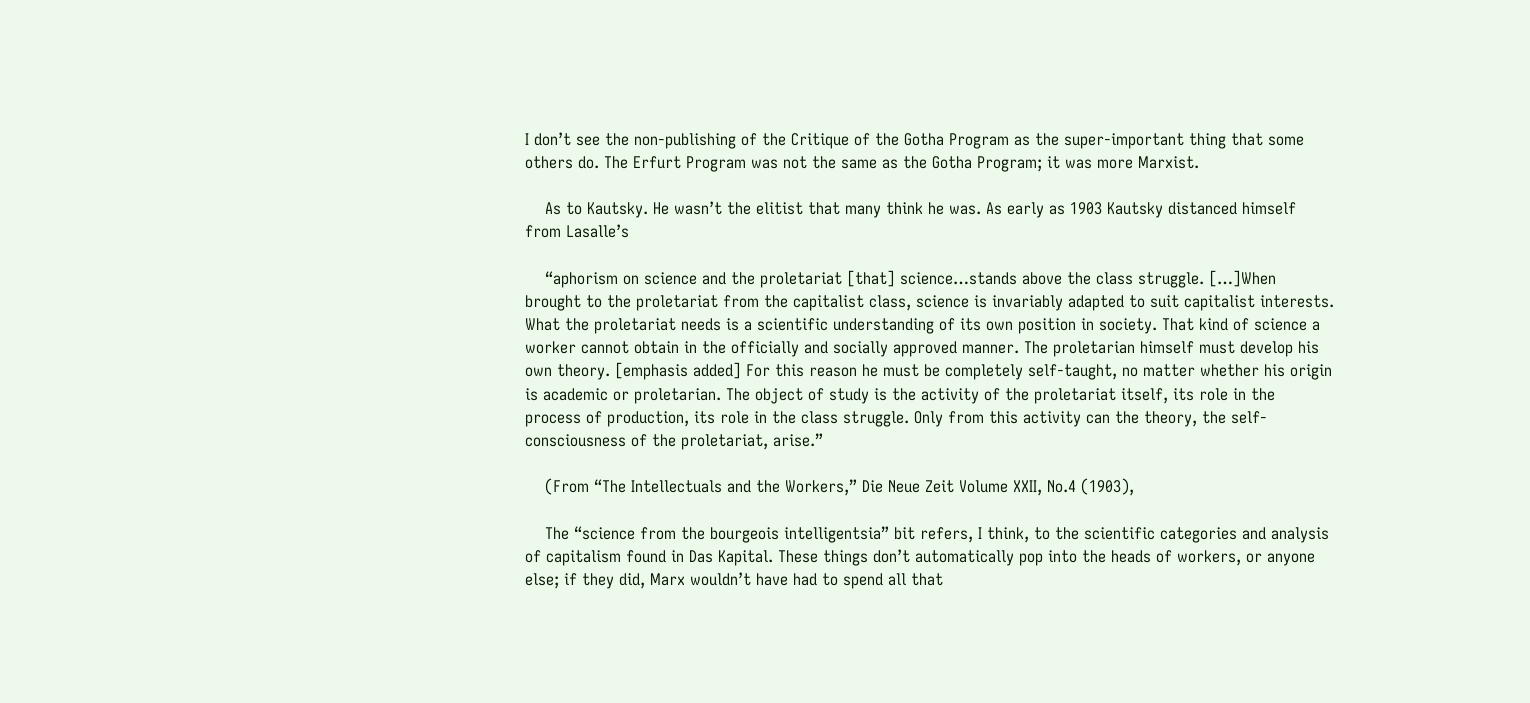I don’t see the non-publishing of the Critique of the Gotha Program as the super-important thing that some others do. The Erfurt Program was not the same as the Gotha Program; it was more Marxist.

    As to Kautsky. He wasn’t the elitist that many think he was. As early as 1903 Kautsky distanced himself from Lasalle’s

    “aphorism on science and the proletariat [that] science…stands above the class struggle. […]When brought to the proletariat from the capitalist class, science is invariably adapted to suit capitalist interests. What the proletariat needs is a scientific understanding of its own position in society. That kind of science a worker cannot obtain in the officially and socially approved manner. The proletarian himself must develop his own theory. [emphasis added] For this reason he must be completely self-taught, no matter whether his origin is academic or proletarian. The object of study is the activity of the proletariat itself, its role in the process of production, its role in the class struggle. Only from this activity can the theory, the self-consciousness of the proletariat, arise.”

    (From “The Intellectuals and the Workers,” Die Neue Zeit Volume XXII, No.4 (1903),

    The “science from the bourgeois intelligentsia” bit refers, I think, to the scientific categories and analysis of capitalism found in Das Kapital. These things don’t automatically pop into the heads of workers, or anyone else; if they did, Marx wouldn’t have had to spend all that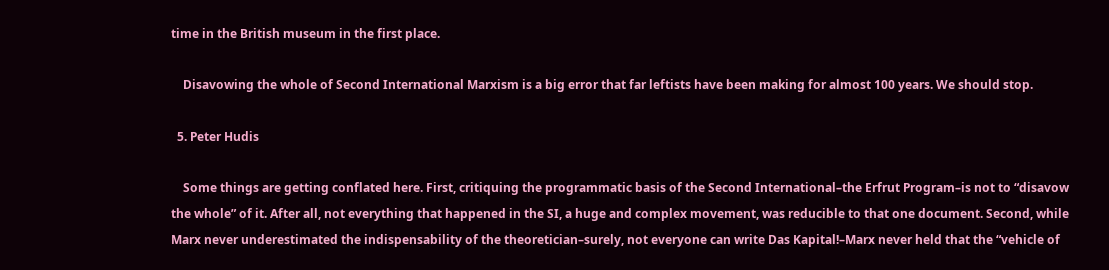time in the British museum in the first place.

    Disavowing the whole of Second International Marxism is a big error that far leftists have been making for almost 100 years. We should stop.

  5. Peter Hudis

    Some things are getting conflated here. First, critiquing the programmatic basis of the Second International–the Erfrut Program–is not to “disavow the whole” of it. After all, not everything that happened in the SI, a huge and complex movement, was reducible to that one document. Second, while Marx never underestimated the indispensability of the theoretician–surely, not everyone can write Das Kapital!–Marx never held that the “vehicle of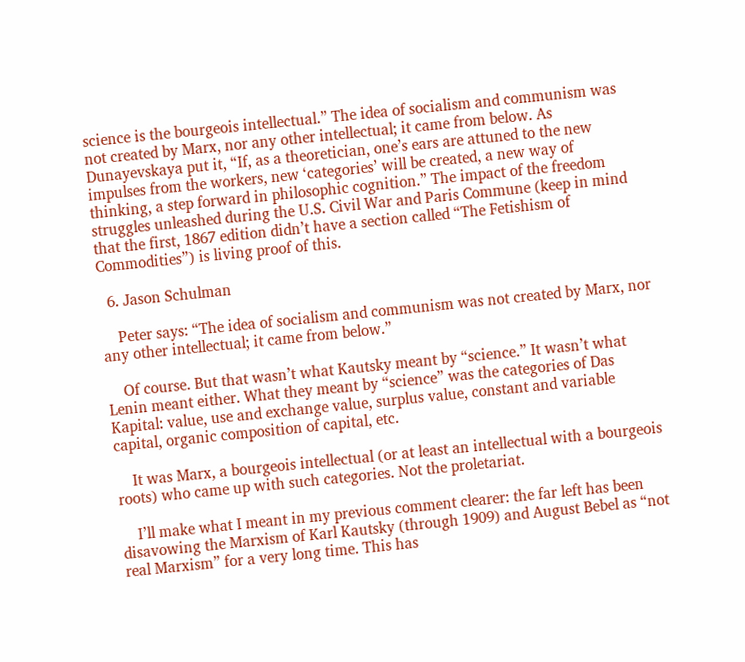science is the bourgeois intellectual.” The idea of socialism and communism was not created by Marx, nor any other intellectual; it came from below. As Dunayevskaya put it, “If, as a theoretician, one’s ears are attuned to the new impulses from the workers, new ‘categories’ will be created, a new way of thinking, a step forward in philosophic cognition.” The impact of the freedom struggles unleashed during the U.S. Civil War and Paris Commune (keep in mind that the first, 1867 edition didn’t have a section called “The Fetishism of Commodities”) is living proof of this.

  6. Jason Schulman

    Peter says: “The idea of socialism and communism was not created by Marx, nor any other intellectual; it came from below.”

    Of course. But that wasn’t what Kautsky meant by “science.” It wasn’t what Lenin meant either. What they meant by “science” was the categories of Das Kapital: value, use and exchange value, surplus value, constant and variable capital, organic composition of capital, etc.

    It was Marx, a bourgeois intellectual (or at least an intellectual with a bourgeois roots) who came up with such categories. Not the proletariat.

    I’ll make what I meant in my previous comment clearer: the far left has been disavowing the Marxism of Karl Kautsky (through 1909) and August Bebel as “not real Marxism” for a very long time. This has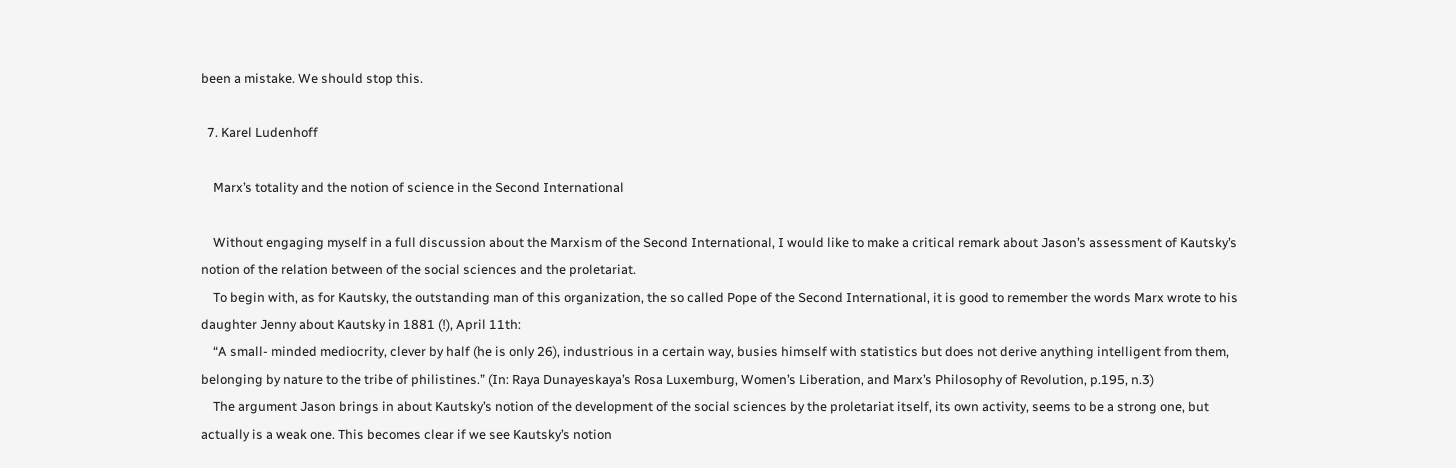been a mistake. We should stop this.

  7. Karel Ludenhoff

    Marx’s totality and the notion of science in the Second International

    Without engaging myself in a full discussion about the Marxism of the Second International, I would like to make a critical remark about Jason’s assessment of Kautsky’s notion of the relation between of the social sciences and the proletariat.
    To begin with, as for Kautsky, the outstanding man of this organization, the so called Pope of the Second International, it is good to remember the words Marx wrote to his daughter Jenny about Kautsky in 1881 (!), April 11th:
    “A small- minded mediocrity, clever by half (he is only 26), industrious in a certain way, busies himself with statistics but does not derive anything intelligent from them, belonging by nature to the tribe of philistines.” (In: Raya Dunayeskaya’s Rosa Luxemburg, Women’s Liberation, and Marx’s Philosophy of Revolution, p.195, n.3)
    The argument Jason brings in about Kautsky’s notion of the development of the social sciences by the proletariat itself, its own activity, seems to be a strong one, but actually is a weak one. This becomes clear if we see Kautsky’s notion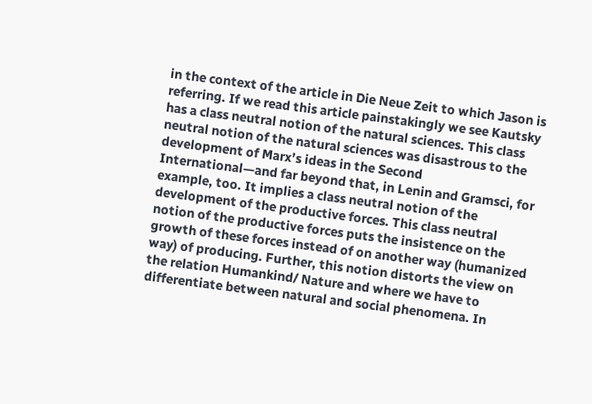in the context of the article in Die Neue Zeit to which Jason is referring. If we read this article painstakingly we see Kautsky has a class neutral notion of the natural sciences. This class neutral notion of the natural sciences was disastrous to the development of Marx’s ideas in the Second International—and far beyond that, in Lenin and Gramsci, for example, too. It implies a class neutral notion of the development of the productive forces. This class neutral notion of the productive forces puts the insistence on the growth of these forces instead of on another way (humanized way) of producing. Further, this notion distorts the view on the relation Humankind/ Nature and where we have to differentiate between natural and social phenomena. In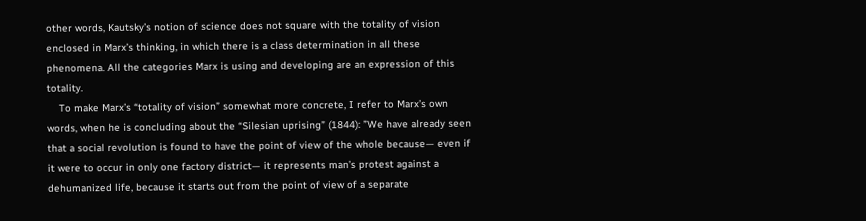other words, Kautsky’s notion of science does not square with the totality of vision enclosed in Marx’s thinking, in which there is a class determination in all these phenomena. All the categories Marx is using and developing are an expression of this totality.
    To make Marx’s “totality of vision” somewhat more concrete, I refer to Marx’s own words, when he is concluding about the “Silesian uprising” (1844): ”We have already seen that a social revolution is found to have the point of view of the whole because— even if it were to occur in only one factory district— it represents man’s protest against a dehumanized life, because it starts out from the point of view of a separate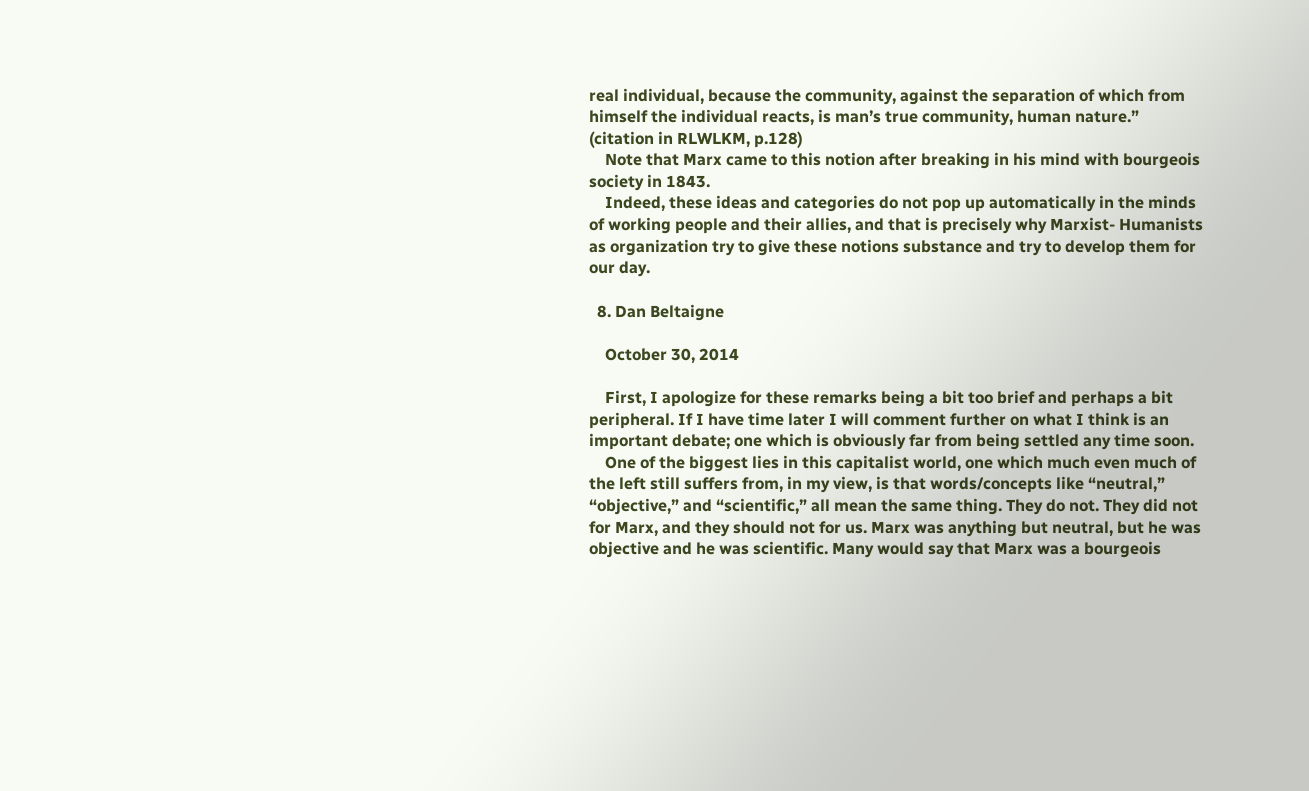real individual, because the community, against the separation of which from himself the individual reacts, is man’s true community, human nature.” (citation in RLWLKM, p.128)
    Note that Marx came to this notion after breaking in his mind with bourgeois society in 1843.
    Indeed, these ideas and categories do not pop up automatically in the minds of working people and their allies, and that is precisely why Marxist- Humanists as organization try to give these notions substance and try to develop them for our day.

  8. Dan Beltaigne

    October 30, 2014

    First, I apologize for these remarks being a bit too brief and perhaps a bit peripheral. If I have time later I will comment further on what I think is an important debate; one which is obviously far from being settled any time soon.
    One of the biggest lies in this capitalist world, one which much even much of the left still suffers from, in my view, is that words/concepts like “neutral,” “objective,” and “scientific,” all mean the same thing. They do not. They did not for Marx, and they should not for us. Marx was anything but neutral, but he was objective and he was scientific. Many would say that Marx was a bourgeois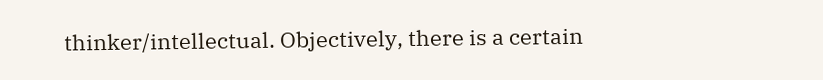thinker/intellectual. Objectively, there is a certain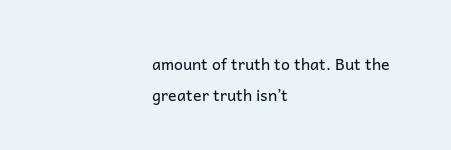amount of truth to that. But the greater truth isn’t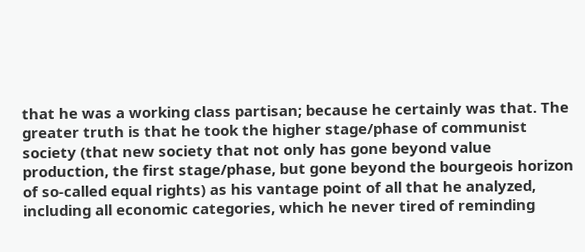that he was a working class partisan; because he certainly was that. The greater truth is that he took the higher stage/phase of communist society (that new society that not only has gone beyond value production, the first stage/phase, but gone beyond the bourgeois horizon of so-called equal rights) as his vantage point of all that he analyzed, including all economic categories, which he never tired of reminding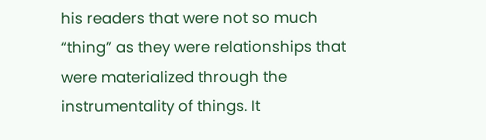his readers that were not so much “thing” as they were relationships that were materialized through the instrumentality of things. It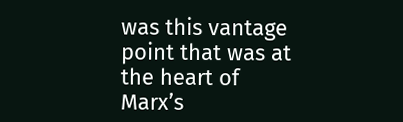was this vantage point that was at the heart of Marx’s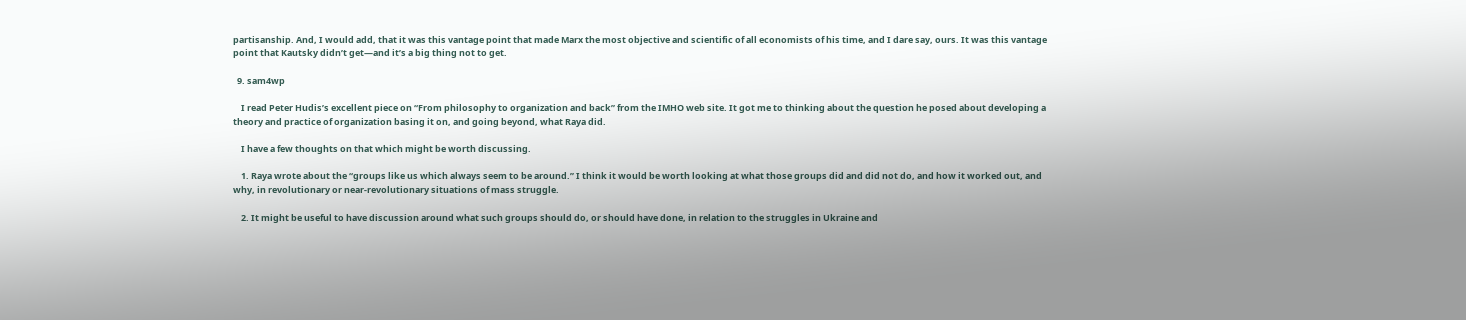partisanship. And, I would add, that it was this vantage point that made Marx the most objective and scientific of all economists of his time, and I dare say, ours. It was this vantage point that Kautsky didn’t get—and it’s a big thing not to get.

  9. sam4wp

    I read Peter Hudis’s excellent piece on “From philosophy to organization and back” from the IMHO web site. It got me to thinking about the question he posed about developing a theory and practice of organization basing it on, and going beyond, what Raya did.

    I have a few thoughts on that which might be worth discussing.

    1. Raya wrote about the “groups like us which always seem to be around.” I think it would be worth looking at what those groups did and did not do, and how it worked out, and why, in revolutionary or near-revolutionary situations of mass struggle.

    2. It might be useful to have discussion around what such groups should do, or should have done, in relation to the struggles in Ukraine and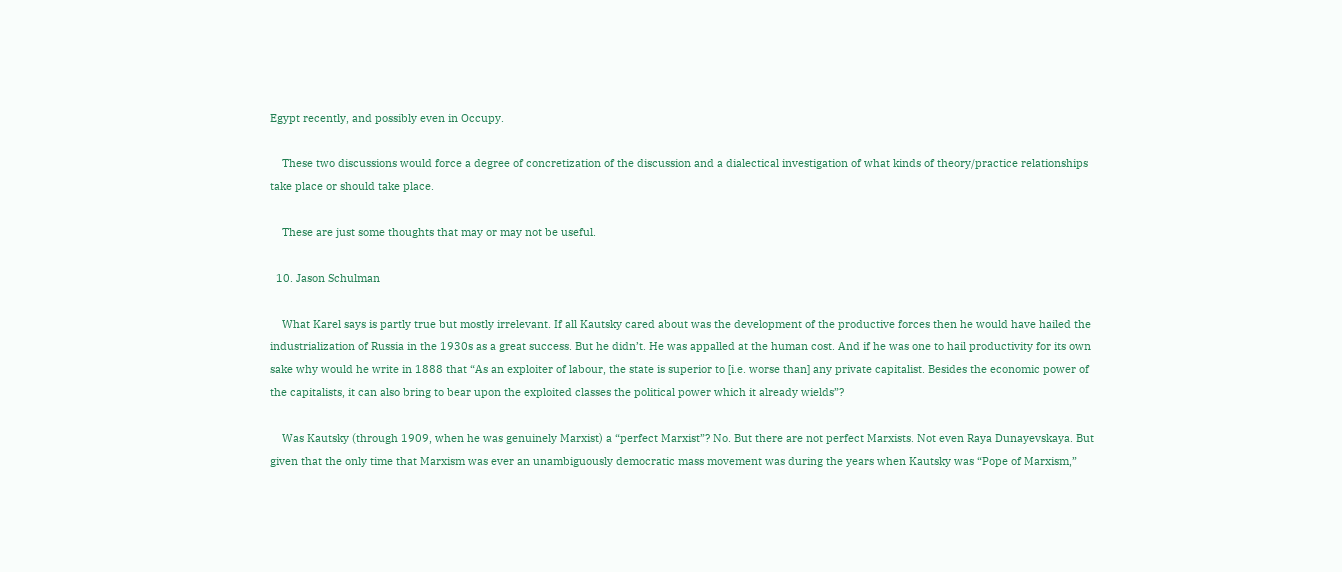Egypt recently, and possibly even in Occupy.

    These two discussions would force a degree of concretization of the discussion and a dialectical investigation of what kinds of theory/practice relationships take place or should take place.

    These are just some thoughts that may or may not be useful.

  10. Jason Schulman

    What Karel says is partly true but mostly irrelevant. If all Kautsky cared about was the development of the productive forces then he would have hailed the industrialization of Russia in the 1930s as a great success. But he didn’t. He was appalled at the human cost. And if he was one to hail productivity for its own sake why would he write in 1888 that “As an exploiter of labour, the state is superior to [i.e. worse than] any private capitalist. Besides the economic power of the capitalists, it can also bring to bear upon the exploited classes the political power which it already wields”?

    Was Kautsky (through 1909, when he was genuinely Marxist) a “perfect Marxist”? No. But there are not perfect Marxists. Not even Raya Dunayevskaya. But given that the only time that Marxism was ever an unambiguously democratic mass movement was during the years when Kautsky was “Pope of Marxism,”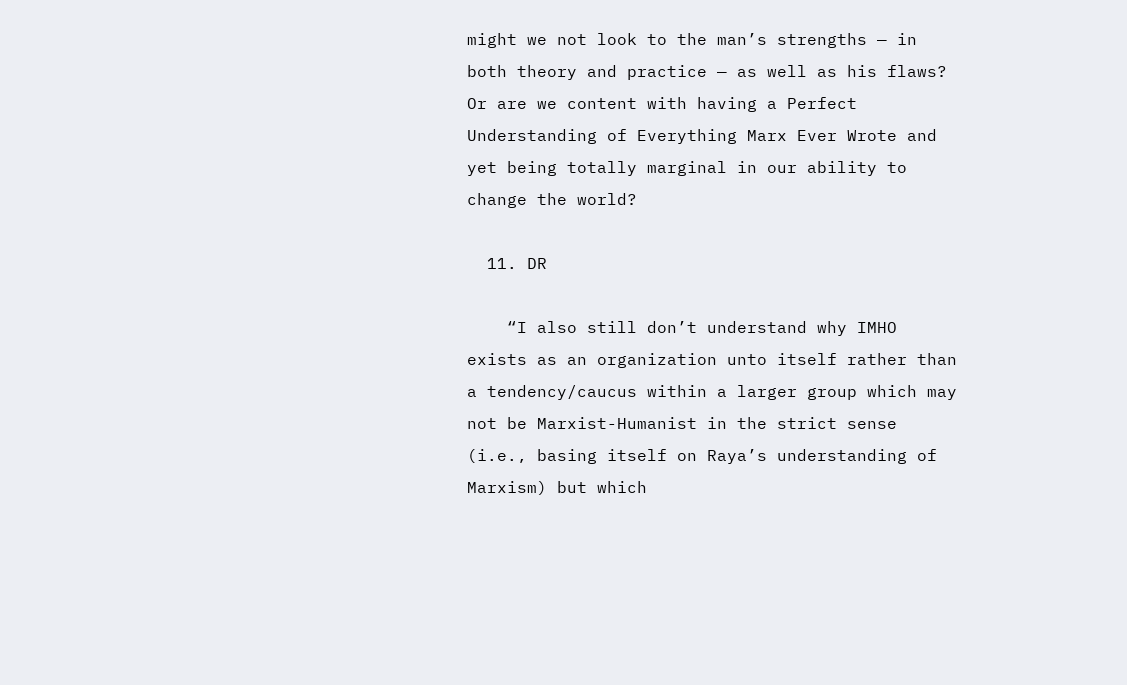might we not look to the man’s strengths — in both theory and practice — as well as his flaws? Or are we content with having a Perfect Understanding of Everything Marx Ever Wrote and yet being totally marginal in our ability to change the world?

  11. DR

    “I also still don’t understand why IMHO exists as an organization unto itself rather than a tendency/caucus within a larger group which may not be Marxist-Humanist in the strict sense (i.e., basing itself on Raya’s understanding of Marxism) but which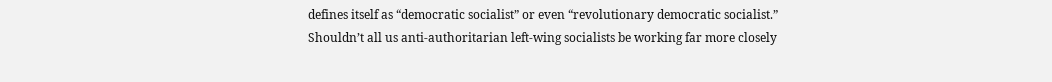defines itself as “democratic socialist” or even “revolutionary democratic socialist.” Shouldn’t all us anti-authoritarian left-wing socialists be working far more closely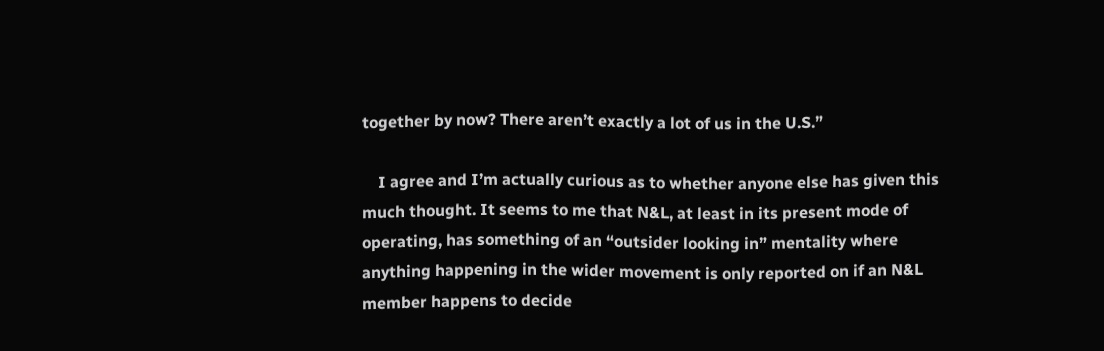together by now? There aren’t exactly a lot of us in the U.S.”

    I agree and I’m actually curious as to whether anyone else has given this much thought. It seems to me that N&L, at least in its present mode of operating, has something of an “outsider looking in” mentality where anything happening in the wider movement is only reported on if an N&L member happens to decide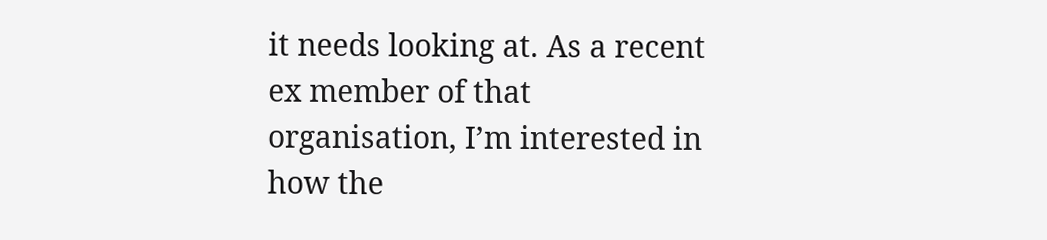it needs looking at. As a recent ex member of that organisation, I’m interested in how the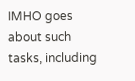IMHO goes about such tasks, including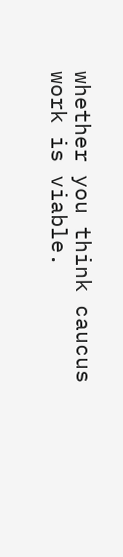whether you think caucus work is viable.